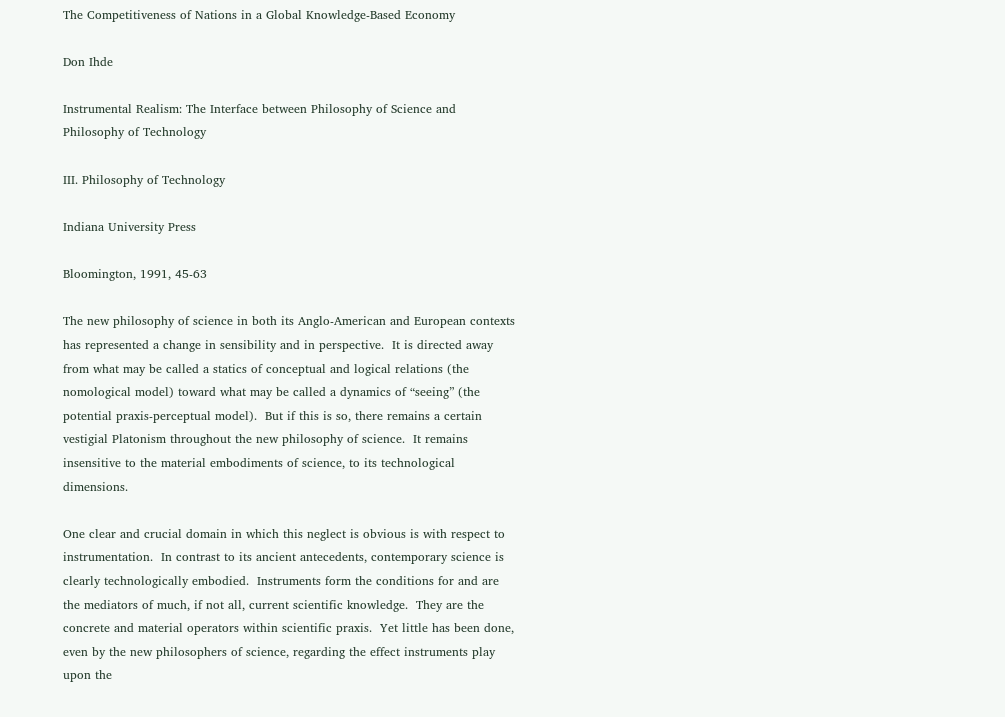The Competitiveness of Nations in a Global Knowledge-Based Economy

Don Ihde

Instrumental Realism: The Interface between Philosophy of Science and Philosophy of Technology

III. Philosophy of Technology

Indiana University Press

Bloomington, 1991, 45-63

The new philosophy of science in both its Anglo-American and European contexts has represented a change in sensibility and in perspective.  It is directed away from what may be called a statics of conceptual and logical relations (the nomological model) toward what may be called a dynamics of “seeing” (the potential praxis-perceptual model).  But if this is so, there remains a certain vestigial Platonism throughout the new philosophy of science.  It remains insensitive to the material embodiments of science, to its technological dimensions.

One clear and crucial domain in which this neglect is obvious is with respect to instrumentation.  In contrast to its ancient antecedents, contemporary science is clearly technologically embodied.  Instruments form the conditions for and are the mediators of much, if not all, current scientific knowledge.  They are the concrete and material operators within scientific praxis.  Yet little has been done, even by the new philosophers of science, regarding the effect instruments play upon the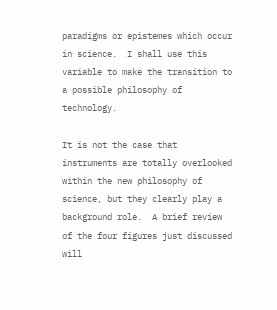paradigms or epistemes which occur in science.  I shall use this variable to make the transition to a possible philosophy of technology.

It is not the case that instruments are totally overlooked within the new philosophy of science, but they clearly play a background role.  A brief review of the four figures just discussed will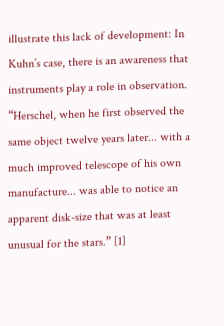illustrate this lack of development: In Kuhn’s case, there is an awareness that instruments play a role in observation.  “Herschel, when he first observed the same object twelve years later... with a much improved telescope of his own manufacture... was able to notice an apparent disk-size that was at least unusual for the stars.” [1]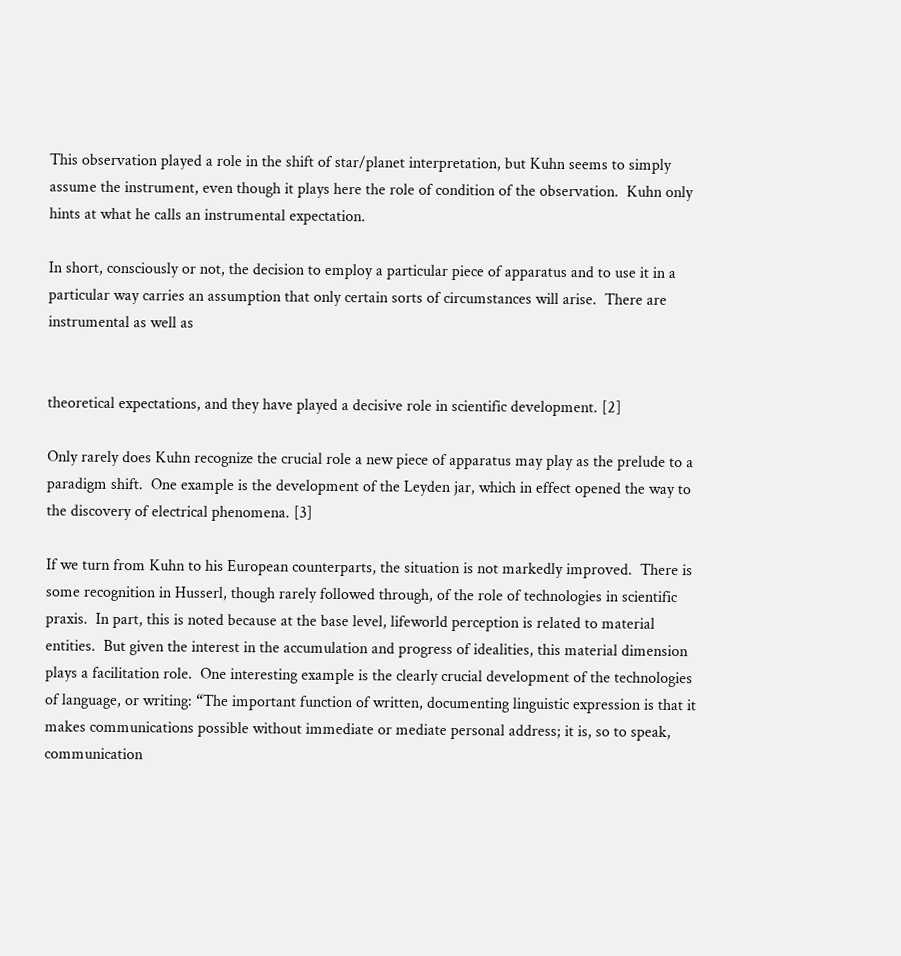This observation played a role in the shift of star/planet interpretation, but Kuhn seems to simply assume the instrument, even though it plays here the role of condition of the observation.  Kuhn only hints at what he calls an instrumental expectation.

In short, consciously or not, the decision to employ a particular piece of apparatus and to use it in a particular way carries an assumption that only certain sorts of circumstances will arise.  There are instrumental as well as


theoretical expectations, and they have played a decisive role in scientific development. [2]

Only rarely does Kuhn recognize the crucial role a new piece of apparatus may play as the prelude to a paradigm shift.  One example is the development of the Leyden jar, which in effect opened the way to the discovery of electrical phenomena. [3]

If we turn from Kuhn to his European counterparts, the situation is not markedly improved.  There is some recognition in Husserl, though rarely followed through, of the role of technologies in scientific praxis.  In part, this is noted because at the base level, lifeworld perception is related to material entities.  But given the interest in the accumulation and progress of idealities, this material dimension plays a facilitation role.  One interesting example is the clearly crucial development of the technologies of language, or writing: “The important function of written, documenting linguistic expression is that it makes communications possible without immediate or mediate personal address; it is, so to speak, communication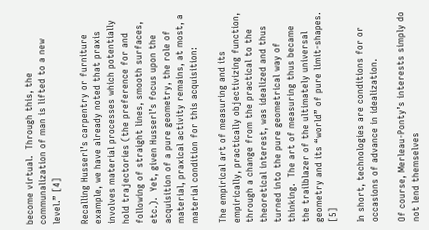become virtual.  Through this, the communalization of man is lifted to a new level.” [4]

Recalling Husserl’s carpentry or furniture example, we have already noted that praxis involves material processes which potentially hold trajectories (the preference for and following of straight lines, smooth surfaces, etc.).  Yet, given Husserl’s focus upon the acquisition of a pure geometry, the role of material, praxical activity remains, at most, a material condition for this acquisition:

The empirical art of measuring and its empirically, practically objectivizing function, through a change from the practical to the theoretical interest, was idealized and thus turned into the pure geometrical way of thinking.  The art of measuring thus became the trailblazer of the ultimately universal geometry and its “world” of pure limit-shapes. [5]

In short, technologies are conditions for or occasions of advance in idealization.

Of course, Merleau-Ponty’s interests simply do not lend themselves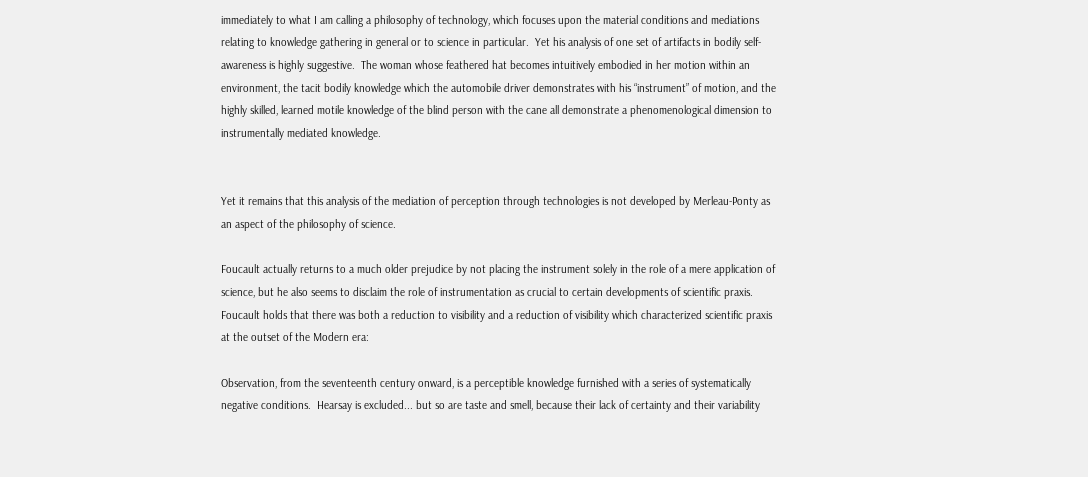immediately to what I am calling a philosophy of technology, which focuses upon the material conditions and mediations relating to knowledge gathering in general or to science in particular.  Yet his analysis of one set of artifacts in bodily self-awareness is highly suggestive.  The woman whose feathered hat becomes intuitively embodied in her motion within an environment, the tacit bodily knowledge which the automobile driver demonstrates with his “instrument” of motion, and the highly skilled, learned motile knowledge of the blind person with the cane all demonstrate a phenomenological dimension to instrumentally mediated knowledge.


Yet it remains that this analysis of the mediation of perception through technologies is not developed by Merleau-Ponty as an aspect of the philosophy of science.

Foucault actually returns to a much older prejudice by not placing the instrument solely in the role of a mere application of science, but he also seems to disclaim the role of instrumentation as crucial to certain developments of scientific praxis.  Foucault holds that there was both a reduction to visibility and a reduction of visibility which characterized scientific praxis at the outset of the Modern era:

Observation, from the seventeenth century onward, is a perceptible knowledge furnished with a series of systematically negative conditions.  Hearsay is excluded... but so are taste and smell, because their lack of certainty and their variability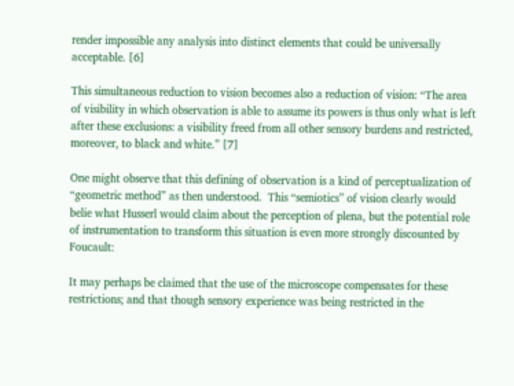render impossible any analysis into distinct elements that could be universally acceptable. [6]

This simultaneous reduction to vision becomes also a reduction of vision: “The area of visibility in which observation is able to assume its powers is thus only what is left after these exclusions: a visibility freed from all other sensory burdens and restricted, moreover, to black and white.” [7]

One might observe that this defining of observation is a kind of perceptualization of “geometric method” as then understood.  This “semiotics” of vision clearly would belie what Husserl would claim about the perception of plena, but the potential role of instrumentation to transform this situation is even more strongly discounted by Foucault:

It may perhaps be claimed that the use of the microscope compensates for these restrictions; and that though sensory experience was being restricted in the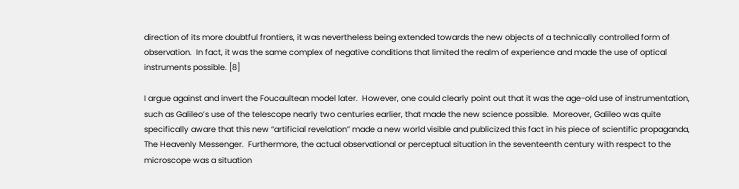direction of its more doubtful frontiers, it was nevertheless being extended towards the new objects of a technically controlled form of observation.  In fact, it was the same complex of negative conditions that limited the realm of experience and made the use of optical instruments possible. [8]

I argue against and invert the Foucaultean model later.  However, one could clearly point out that it was the age-old use of instrumentation, such as Galileo’s use of the telescope nearly two centuries earlier, that made the new science possible.  Moreover, Galileo was quite specifically aware that this new “artificial revelation” made a new world visible and publicized this fact in his piece of scientific propaganda, The Heavenly Messenger.  Furthermore, the actual observational or perceptual situation in the seventeenth century with respect to the microscope was a situation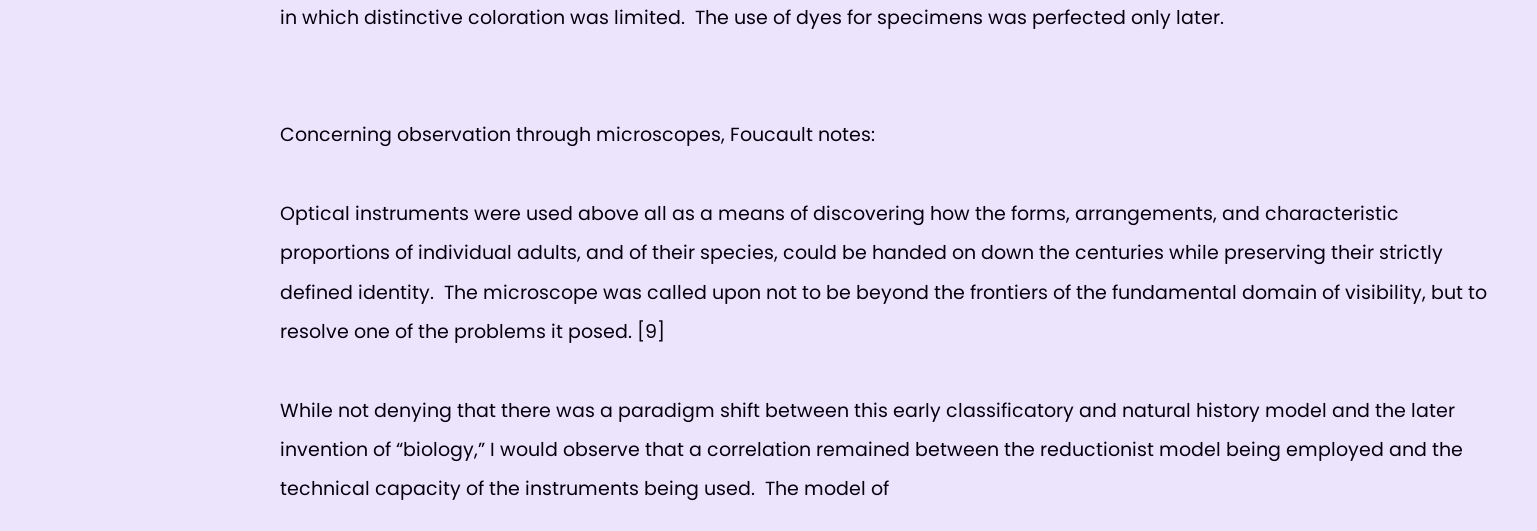in which distinctive coloration was limited.  The use of dyes for specimens was perfected only later.


Concerning observation through microscopes, Foucault notes:

Optical instruments were used above all as a means of discovering how the forms, arrangements, and characteristic proportions of individual adults, and of their species, could be handed on down the centuries while preserving their strictly defined identity.  The microscope was called upon not to be beyond the frontiers of the fundamental domain of visibility, but to resolve one of the problems it posed. [9]

While not denying that there was a paradigm shift between this early classificatory and natural history model and the later invention of “biology,” I would observe that a correlation remained between the reductionist model being employed and the technical capacity of the instruments being used.  The model of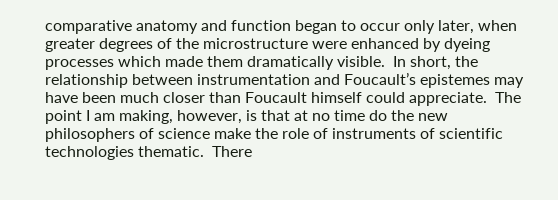comparative anatomy and function began to occur only later, when greater degrees of the microstructure were enhanced by dyeing processes which made them dramatically visible.  In short, the relationship between instrumentation and Foucault’s epistemes may have been much closer than Foucault himself could appreciate.  The point I am making, however, is that at no time do the new philosophers of science make the role of instruments of scientific technologies thematic.  There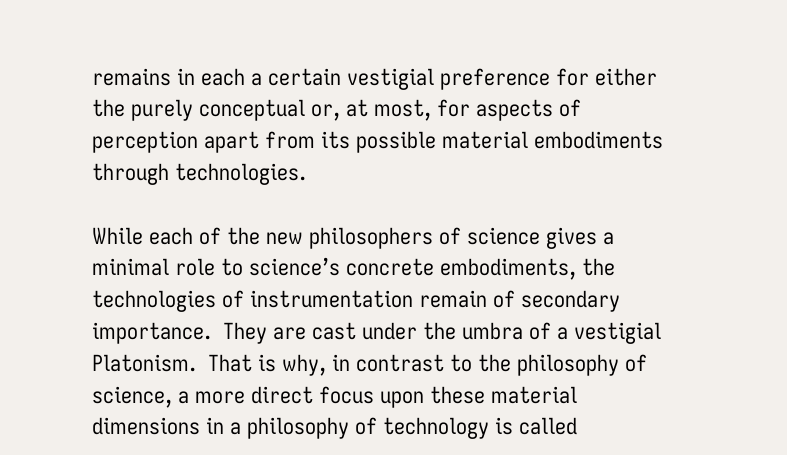remains in each a certain vestigial preference for either the purely conceptual or, at most, for aspects of perception apart from its possible material embodiments through technologies.

While each of the new philosophers of science gives a minimal role to science’s concrete embodiments, the technologies of instrumentation remain of secondary importance.  They are cast under the umbra of a vestigial Platonism.  That is why, in contrast to the philosophy of science, a more direct focus upon these material dimensions in a philosophy of technology is called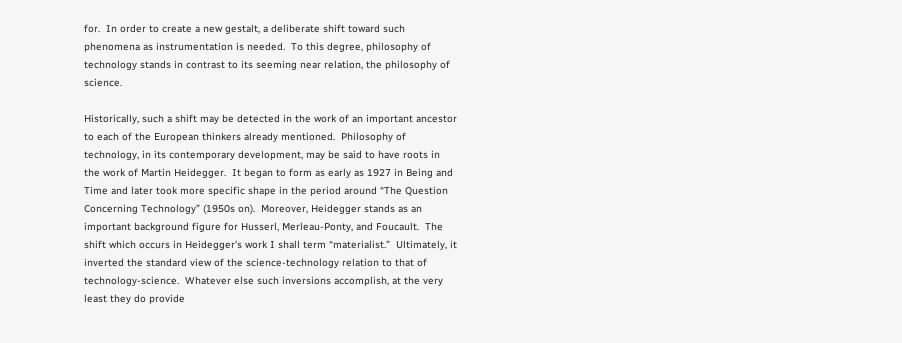for.  In order to create a new gestalt, a deliberate shift toward such phenomena as instrumentation is needed.  To this degree, philosophy of technology stands in contrast to its seeming near relation, the philosophy of science.

Historically, such a shift may be detected in the work of an important ancestor to each of the European thinkers already mentioned.  Philosophy of technology, in its contemporary development, may be said to have roots in the work of Martin Heidegger.  It began to form as early as 1927 in Being and Time and later took more specific shape in the period around “The Question Concerning Technology” (1950s on).  Moreover, Heidegger stands as an important background figure for Husserl, Merleau-Ponty, and Foucault.  The shift which occurs in Heidegger’s work I shall term “materialist.”  Ultimately, it inverted the standard view of the science-technology relation to that of technology-science.  Whatever else such inversions accomplish, at the very least they do provide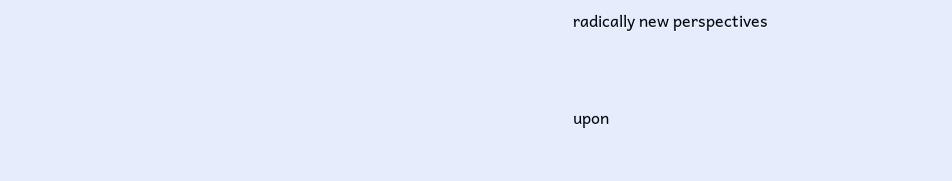radically new perspectives


upon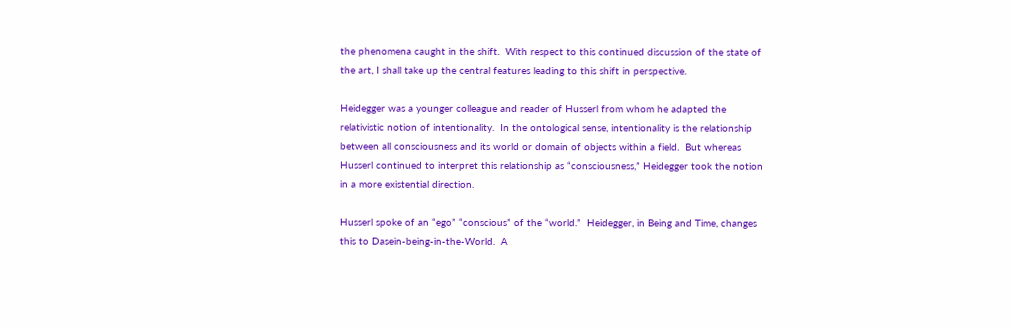the phenomena caught in the shift.  With respect to this continued discussion of the state of the art, I shall take up the central features leading to this shift in perspective.

Heidegger was a younger colleague and reader of Husserl from whom he adapted the relativistic notion of intentionality.  In the ontological sense, intentionality is the relationship between all consciousness and its world or domain of objects within a field.  But whereas Husserl continued to interpret this relationship as “consciousness,” Heidegger took the notion in a more existential direction.

Husserl spoke of an “ego” “conscious” of the “world.”  Heidegger, in Being and Time, changes this to Dasein-being-in-the-World.  A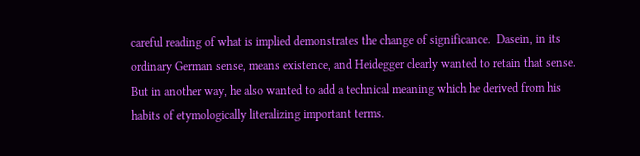careful reading of what is implied demonstrates the change of significance.  Dasein, in its ordinary German sense, means existence, and Heidegger clearly wanted to retain that sense.  But in another way, he also wanted to add a technical meaning which he derived from his habits of etymologically literalizing important terms.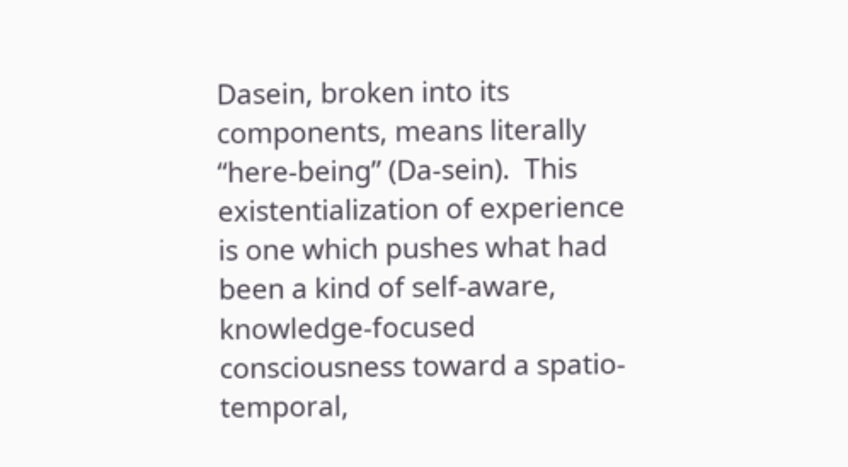Dasein, broken into its components, means literally “here-being” (Da-sein).  This existentialization of experience is one which pushes what had been a kind of self-aware, knowledge-focused consciousness toward a spatio-temporal,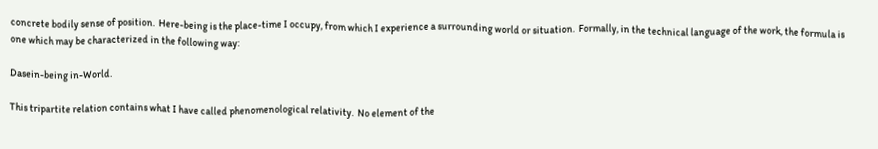concrete bodily sense of position.  Here-being is the place-time I occupy, from which I experience a surrounding world or situation.  Formally, in the technical language of the work, the formula is one which may be characterized in the following way:

Dasein-being in-World.

This tripartite relation contains what I have called phenomenological relativity.  No element of the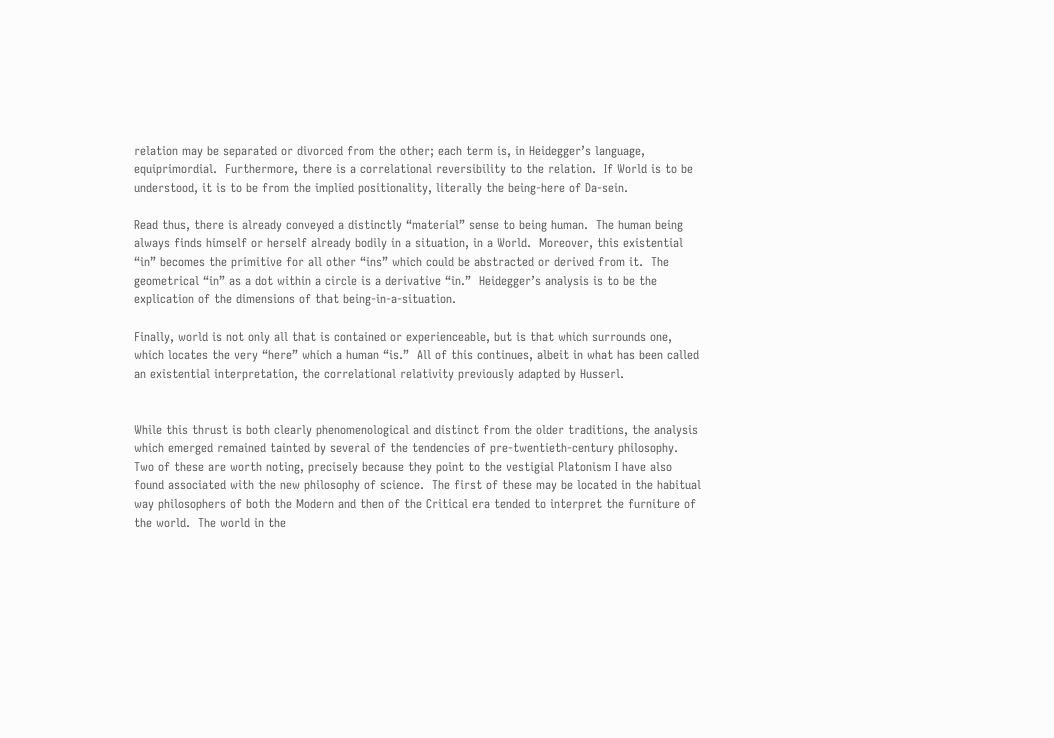relation may be separated or divorced from the other; each term is, in Heidegger’s language, equiprimordial.  Furthermore, there is a correlational reversibility to the relation.  If World is to be understood, it is to be from the implied positionality, literally the being-here of Da-sein.

Read thus, there is already conveyed a distinctly “material” sense to being human.  The human being always finds himself or herself already bodily in a situation, in a World.  Moreover, this existential “in” becomes the primitive for all other “ins” which could be abstracted or derived from it.  The geometrical “in” as a dot within a circle is a derivative “in.”  Heidegger’s analysis is to be the explication of the dimensions of that being-in-a-situation.

Finally, world is not only all that is contained or experienceable, but is that which surrounds one, which locates the very “here” which a human “is.”  All of this continues, albeit in what has been called an existential interpretation, the correlational relativity previously adapted by Husserl.


While this thrust is both clearly phenomenological and distinct from the older traditions, the analysis which emerged remained tainted by several of the tendencies of pre-twentieth-century philosophy.  Two of these are worth noting, precisely because they point to the vestigial Platonism I have also found associated with the new philosophy of science.  The first of these may be located in the habitual way philosophers of both the Modern and then of the Critical era tended to interpret the furniture of the world.  The world in the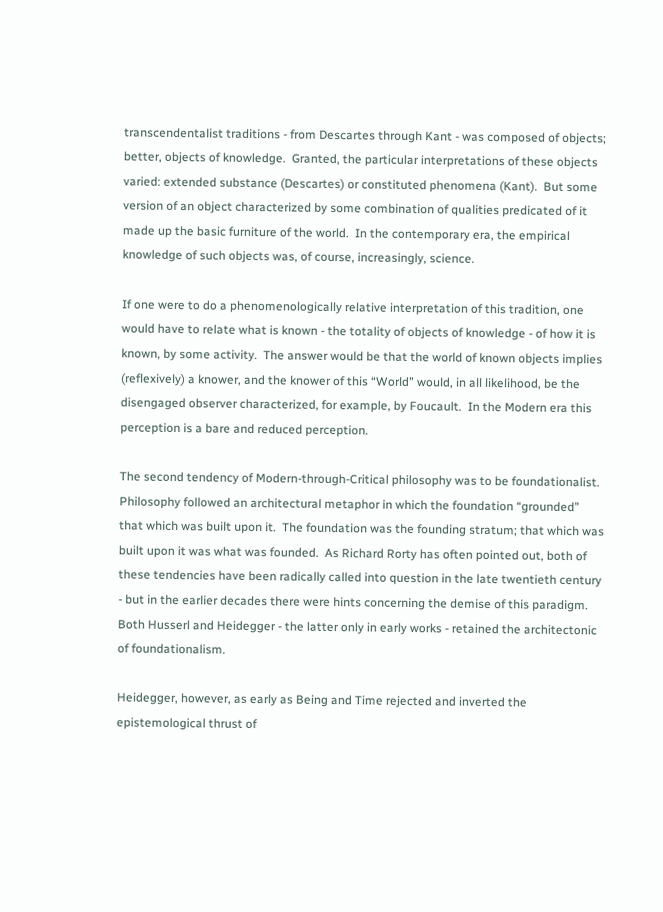transcendentalist traditions - from Descartes through Kant - was composed of objects; better, objects of knowledge.  Granted, the particular interpretations of these objects varied: extended substance (Descartes) or constituted phenomena (Kant).  But some version of an object characterized by some combination of qualities predicated of it made up the basic furniture of the world.  In the contemporary era, the empirical knowledge of such objects was, of course, increasingly, science.

If one were to do a phenomenologically relative interpretation of this tradition, one would have to relate what is known - the totality of objects of knowledge - of how it is known, by some activity.  The answer would be that the world of known objects implies (reflexively) a knower, and the knower of this “World” would, in all likelihood, be the disengaged observer characterized, for example, by Foucault.  In the Modern era this perception is a bare and reduced perception.

The second tendency of Modern-through-Critical philosophy was to be foundationalist.  Philosophy followed an architectural metaphor in which the foundation “grounded” that which was built upon it.  The foundation was the founding stratum; that which was built upon it was what was founded.  As Richard Rorty has often pointed out, both of these tendencies have been radically called into question in the late twentieth century - but in the earlier decades there were hints concerning the demise of this paradigm.  Both Husserl and Heidegger - the latter only in early works - retained the architectonic of foundationalism.

Heidegger, however, as early as Being and Time rejected and inverted the epistemological thrust of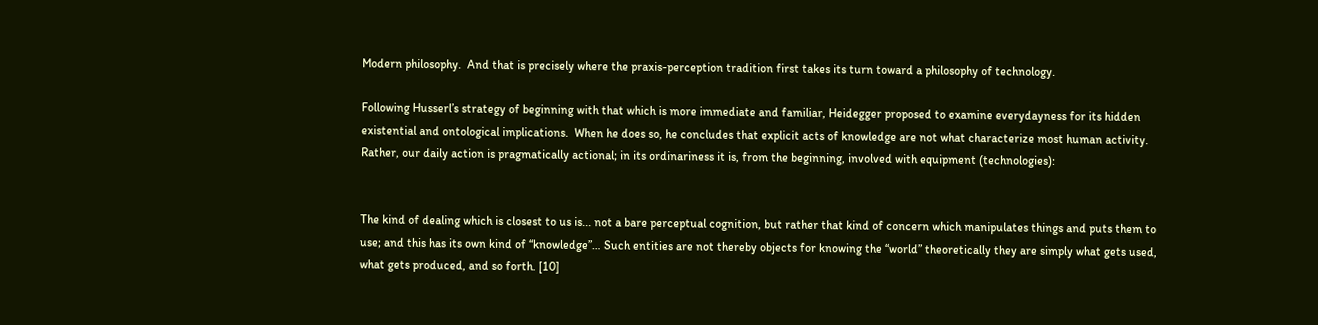Modern philosophy.  And that is precisely where the praxis-perception tradition first takes its turn toward a philosophy of technology.

Following Husserl’s strategy of beginning with that which is more immediate and familiar, Heidegger proposed to examine everydayness for its hidden existential and ontological implications.  When he does so, he concludes that explicit acts of knowledge are not what characterize most human activity.  Rather, our daily action is pragmatically actional; in its ordinariness it is, from the beginning, involved with equipment (technologies):


The kind of dealing which is closest to us is... not a bare perceptual cognition, but rather that kind of concern which manipulates things and puts them to use; and this has its own kind of “knowledge”… Such entities are not thereby objects for knowing the “world” theoretically they are simply what gets used, what gets produced, and so forth. [10]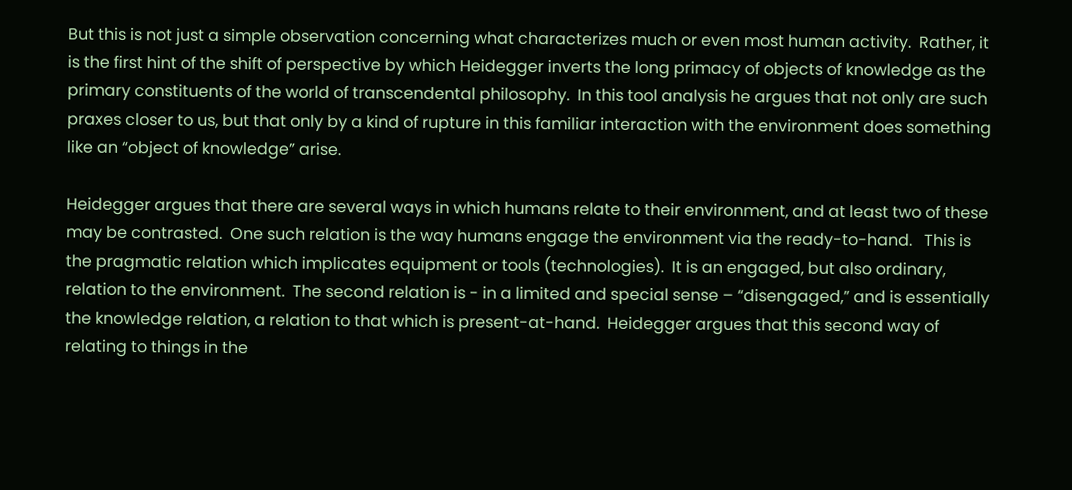But this is not just a simple observation concerning what characterizes much or even most human activity.  Rather, it is the first hint of the shift of perspective by which Heidegger inverts the long primacy of objects of knowledge as the primary constituents of the world of transcendental philosophy.  In this tool analysis he argues that not only are such praxes closer to us, but that only by a kind of rupture in this familiar interaction with the environment does something like an “object of knowledge” arise.

Heidegger argues that there are several ways in which humans relate to their environment, and at least two of these may be contrasted.  One such relation is the way humans engage the environment via the ready-to-hand.   This is the pragmatic relation which implicates equipment or tools (technologies).  It is an engaged, but also ordinary, relation to the environment.  The second relation is - in a limited and special sense – “disengaged,” and is essentially the knowledge relation, a relation to that which is present-at-hand.  Heidegger argues that this second way of relating to things in the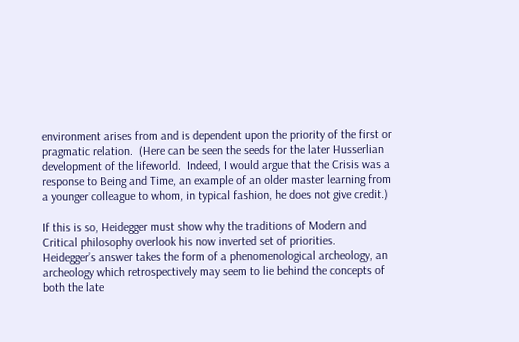environment arises from and is dependent upon the priority of the first or pragmatic relation.  (Here can be seen the seeds for the later Husserlian development of the lifeworld.  Indeed, I would argue that the Crisis was a response to Being and Time, an example of an older master learning from a younger colleague to whom, in typical fashion, he does not give credit.)

If this is so, Heidegger must show why the traditions of Modern and Critical philosophy overlook his now inverted set of priorities.  Heidegger’s answer takes the form of a phenomenological archeology, an archeology which retrospectively may seem to lie behind the concepts of both the late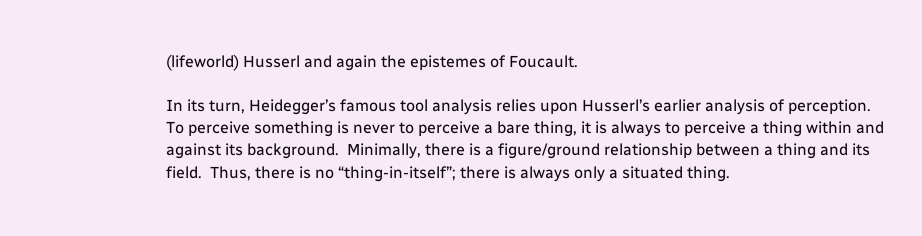(lifeworld) Husserl and again the epistemes of Foucault.

In its turn, Heidegger’s famous tool analysis relies upon Husserl’s earlier analysis of perception.  To perceive something is never to perceive a bare thing, it is always to perceive a thing within and against its background.  Minimally, there is a figure/ground relationship between a thing and its field.  Thus, there is no “thing-in-itself”; there is always only a situated thing.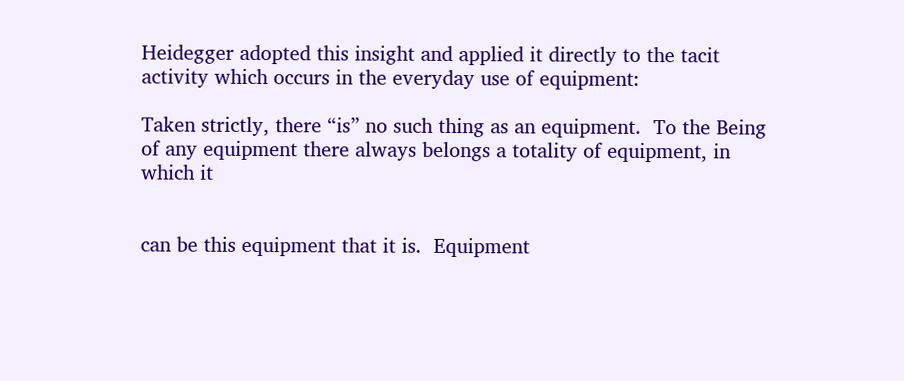Heidegger adopted this insight and applied it directly to the tacit activity which occurs in the everyday use of equipment:

Taken strictly, there “is” no such thing as an equipment.  To the Being of any equipment there always belongs a totality of equipment, in which it


can be this equipment that it is.  Equipment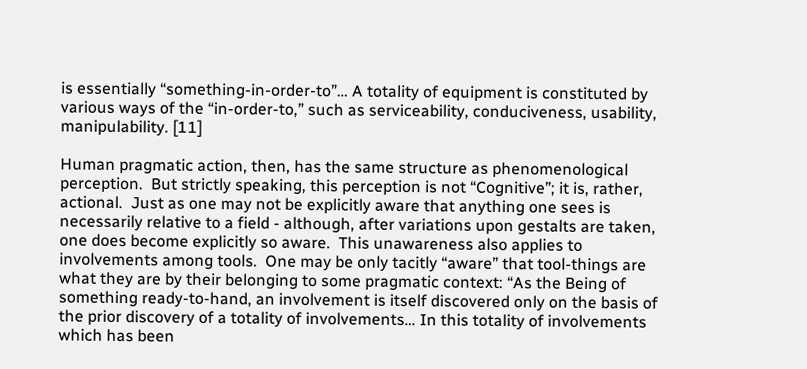is essentially “something-in-order-to”… A totality of equipment is constituted by various ways of the “in-order-to,” such as serviceability, conduciveness, usability, manipulability. [11]

Human pragmatic action, then, has the same structure as phenomenological perception.  But strictly speaking, this perception is not “Cognitive”; it is, rather, actional.  Just as one may not be explicitly aware that anything one sees is necessarily relative to a field - although, after variations upon gestalts are taken, one does become explicitly so aware.  This unawareness also applies to involvements among tools.  One may be only tacitly “aware” that tool-things are what they are by their belonging to some pragmatic context: “As the Being of something ready-to-hand, an involvement is itself discovered only on the basis of the prior discovery of a totality of involvements… In this totality of involvements which has been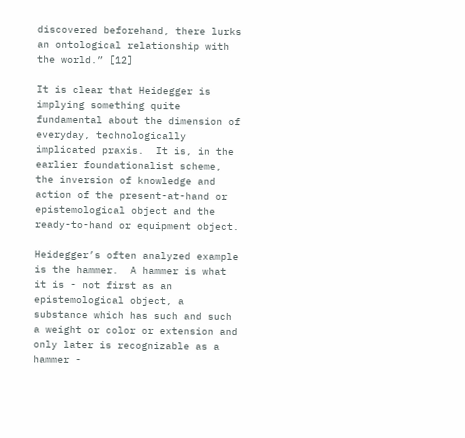discovered beforehand, there lurks an ontological relationship with the world.” [12]

It is clear that Heidegger is implying something quite fundamental about the dimension of everyday, technologically implicated praxis.  It is, in the earlier foundationalist scheme, the inversion of knowledge and action of the present-at-hand or epistemological object and the ready-to-hand or equipment object.

Heidegger’s often analyzed example is the hammer.  A hammer is what it is - not first as an epistemological object, a substance which has such and such a weight or color or extension and only later is recognizable as a hammer -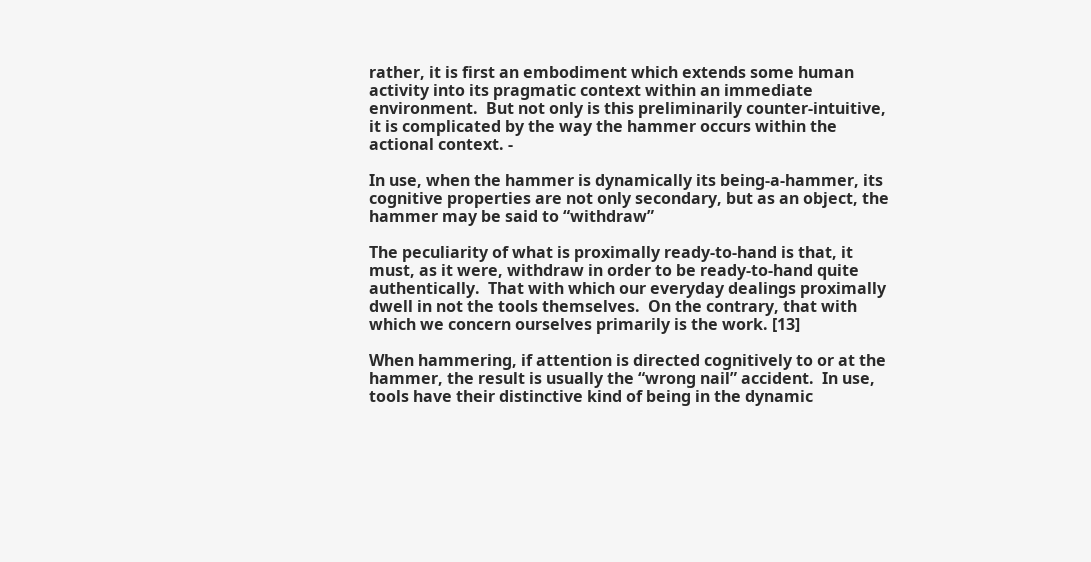rather, it is first an embodiment which extends some human activity into its pragmatic context within an immediate environment.  But not only is this preliminarily counter-intuitive, it is complicated by the way the hammer occurs within the actional context. -

In use, when the hammer is dynamically its being-a-hammer, its cognitive properties are not only secondary, but as an object, the hammer may be said to “withdraw”

The peculiarity of what is proximally ready-to-hand is that, it must, as it were, withdraw in order to be ready-to-hand quite authentically.  That with which our everyday dealings proximally dwell in not the tools themselves.  On the contrary, that with which we concern ourselves primarily is the work. [13]

When hammering, if attention is directed cognitively to or at the hammer, the result is usually the “wrong nail” accident.  In use, tools have their distinctive kind of being in the dynamic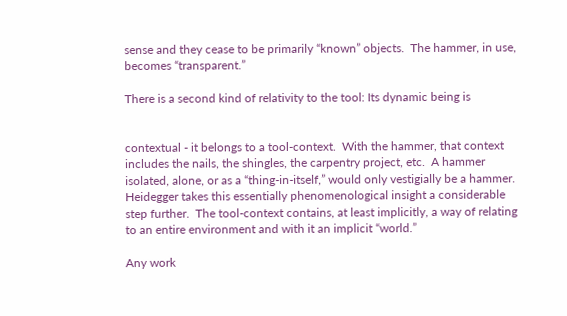sense and they cease to be primarily “known” objects.  The hammer, in use, becomes “transparent.”

There is a second kind of relativity to the tool: Its dynamic being is


contextual - it belongs to a tool-context.  With the hammer, that context includes the nails, the shingles, the carpentry project, etc.  A hammer isolated, alone, or as a “thing-in-itself,” would only vestigially be a hammer.  Heidegger takes this essentially phenomenological insight a considerable step further.  The tool-context contains, at least implicitly, a way of relating to an entire environment and with it an implicit “world.”

Any work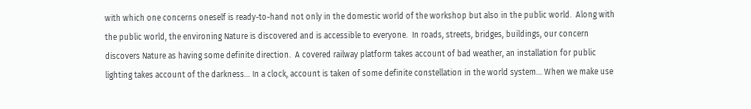with which one concerns oneself is ready-to-hand not only in the domestic world of the workshop but also in the public world.  Along with the public world, the environing Nature is discovered and is accessible to everyone.  In roads, streets, bridges, buildings, our concern discovers Nature as having some definite direction.  A covered railway platform takes account of bad weather, an installation for public lighting takes account of the darkness... In a clock, account is taken of some definite constellation in the world system... When we make use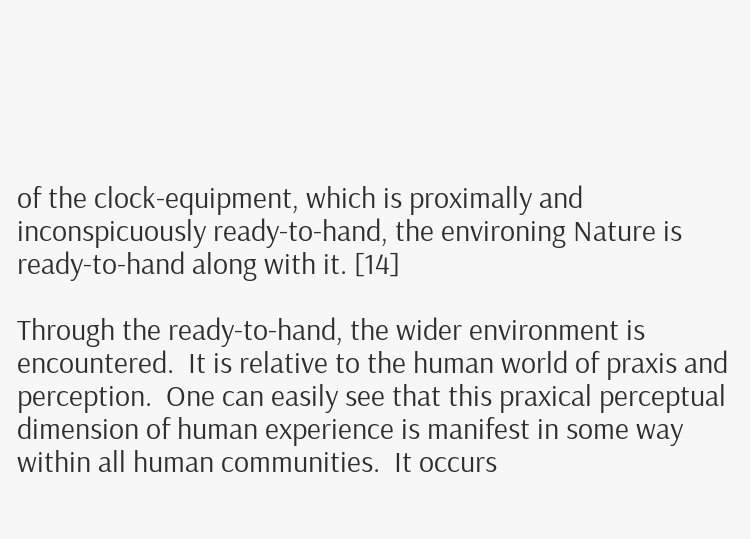of the clock-equipment, which is proximally and inconspicuously ready-to-hand, the environing Nature is ready-to-hand along with it. [14]

Through the ready-to-hand, the wider environment is encountered.  It is relative to the human world of praxis and perception.  One can easily see that this praxical perceptual dimension of human experience is manifest in some way within all human communities.  It occurs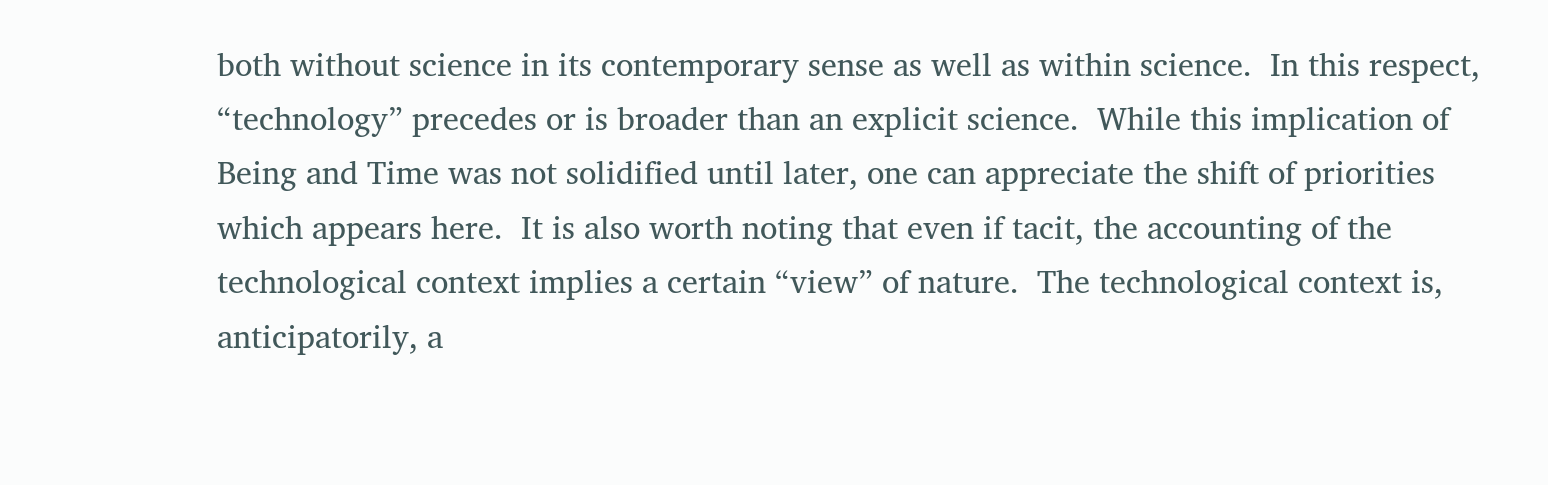both without science in its contemporary sense as well as within science.  In this respect, “technology” precedes or is broader than an explicit science.  While this implication of Being and Time was not solidified until later, one can appreciate the shift of priorities which appears here.  It is also worth noting that even if tacit, the accounting of the technological context implies a certain “view” of nature.  The technological context is, anticipatorily, a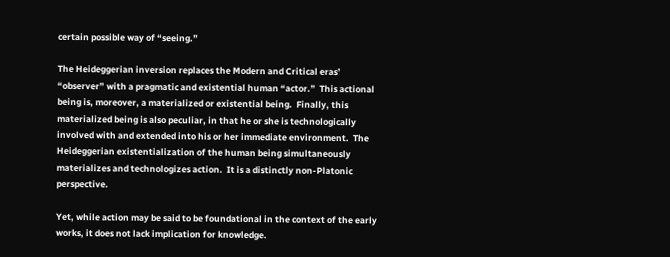certain possible way of “seeing.”

The Heideggerian inversion replaces the Modern and Critical eras’ “observer” with a pragmatic and existential human “actor.”  This actional being is, moreover, a materialized or existential being.  Finally, this materialized being is also peculiar, in that he or she is technologically involved with and extended into his or her immediate environment.  The Heideggerian existentialization of the human being simultaneously materializes and technologizes action.  It is a distinctly non-Platonic perspective.

Yet, while action may be said to be foundational in the context of the early works, it does not lack implication for knowledge.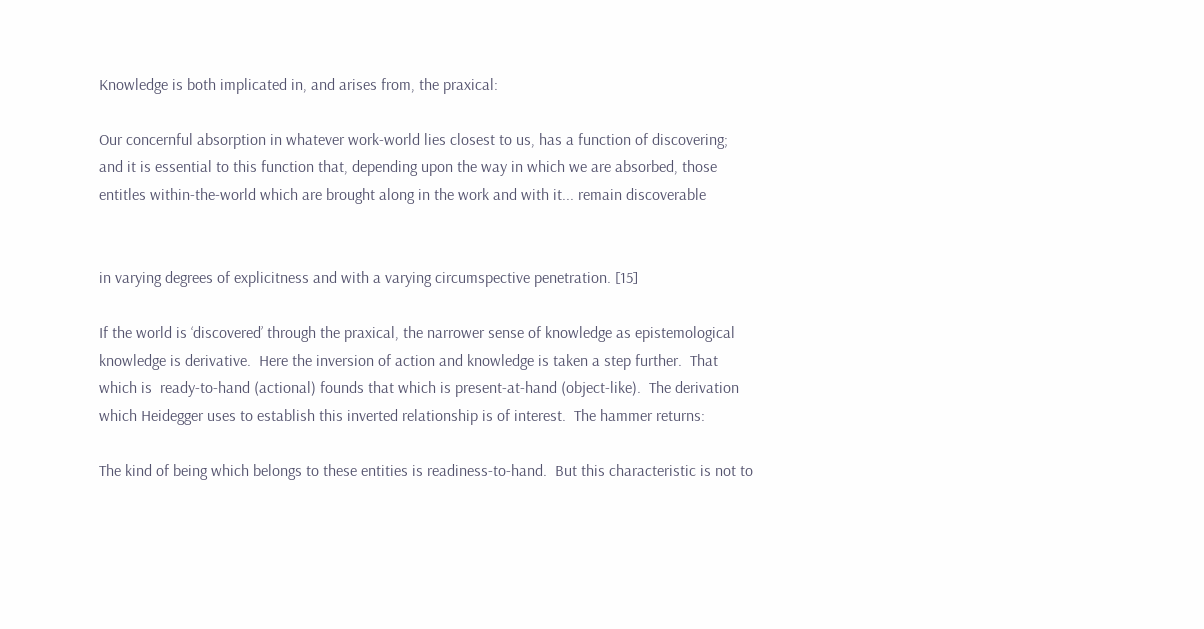Knowledge is both implicated in, and arises from, the praxical:

Our concernful absorption in whatever work-world lies closest to us, has a function of discovering; and it is essential to this function that, depending upon the way in which we are absorbed, those entitles within-the-world which are brought along in the work and with it... remain discoverable


in varying degrees of explicitness and with a varying circumspective penetration. [15]

If the world is ‘discovered’ through the praxical, the narrower sense of knowledge as epistemological knowledge is derivative.  Here the inversion of action and knowledge is taken a step further.  That which is  ready-to-hand (actional) founds that which is present-at-hand (object-like).  The derivation which Heidegger uses to establish this inverted relationship is of interest.  The hammer returns:

The kind of being which belongs to these entities is readiness-to-hand.  But this characteristic is not to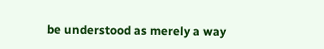be understood as merely a way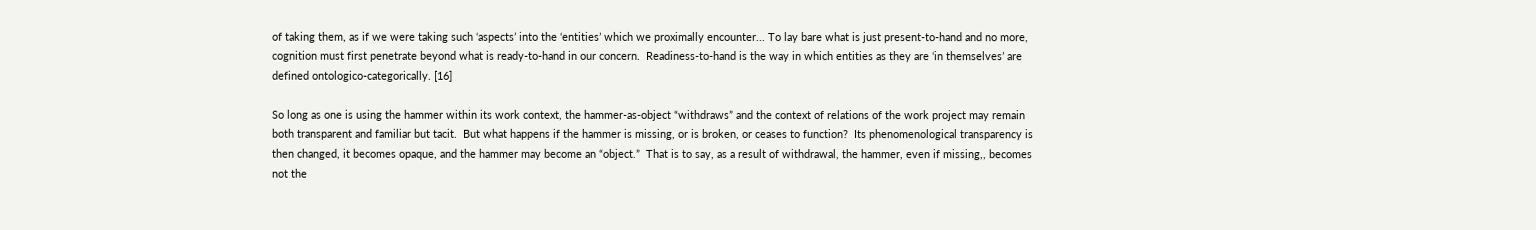of taking them, as if we were taking such ‘aspects’ into the ‘entities’ which we proximally encounter... To lay bare what is just present-to-hand and no more, cognition must first penetrate beyond what is ready-to-hand in our concern.  Readiness-to-hand is the way in which entities as they are ‘in themselves’ are defined ontologico-categorically. [16]

So long as one is using the hammer within its work context, the hammer-as-object “withdraws” and the context of relations of the work project may remain both transparent and familiar but tacit.  But what happens if the hammer is missing, or is broken, or ceases to function?  Its phenomenological transparency is then changed, it becomes opaque, and the hammer may become an “object.”  That is to say, as a result of withdrawal, the hammer, even if missing,, becomes not the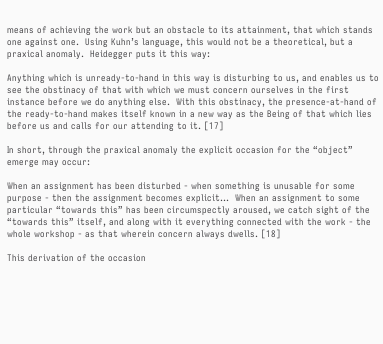means of achieving the work but an obstacle to its attainment, that which stands one against one.  Using Kuhn’s language, this would not be a theoretical, but a praxical anomaly.  Heidegger puts it this way:

Anything which is unready-to-hand in this way is disturbing to us, and enables us to see the obstinacy of that with which we must concern ourselves in the first instance before we do anything else.  With this obstinacy, the presence-at-hand of the ready-to-hand makes itself known in a new way as the Being of that which lies before us and calls for our attending to it. [17]

In short, through the praxical anomaly the explicit occasion for the “object” emerge may occur:

When an assignment has been disturbed - when something is unusable for some purpose - then the assignment becomes explicit...  When an assignment to some particular “towards this” has been circumspectly aroused, we catch sight of the “towards this” itself, and along with it everything connected with the work - the whole workshop - as that wherein concern always dwells. [18]

This derivation of the occasion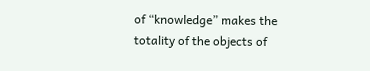of “knowledge” makes the totality of the objects of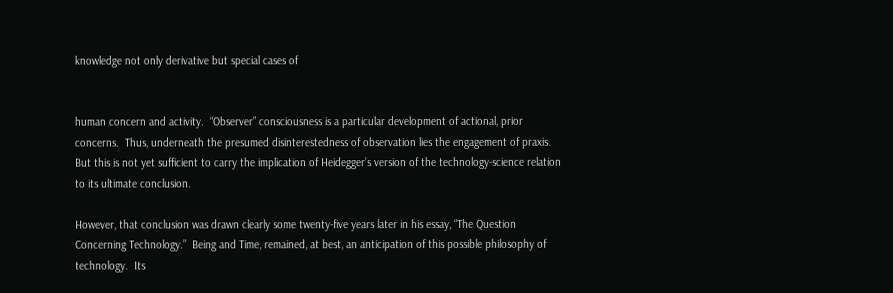knowledge not only derivative but special cases of


human concern and activity.  “Observer” consciousness is a particular development of actional, prior concerns.  Thus, underneath the presumed disinterestedness of observation lies the engagement of praxis.  But this is not yet sufficient to carry the implication of Heidegger’s version of the technology-science relation to its ultimate conclusion.

However, that conclusion was drawn clearly some twenty-five years later in his essay, “The Question Concerning Technology.”  Being and Time, remained, at best, an anticipation of this possible philosophy of technology.  Its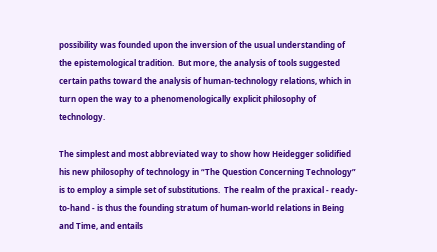possibility was founded upon the inversion of the usual understanding of the epistemological tradition.  But more, the analysis of tools suggested certain paths toward the analysis of human-technology relations, which in turn open the way to a phenomenologically explicit philosophy of technology.

The simplest and most abbreviated way to show how Heidegger solidified his new philosophy of technology in “The Question Concerning Technology” is to employ a simple set of substitutions.  The realm of the praxical - ready-to-hand - is thus the founding stratum of human-world relations in Being and Time, and entails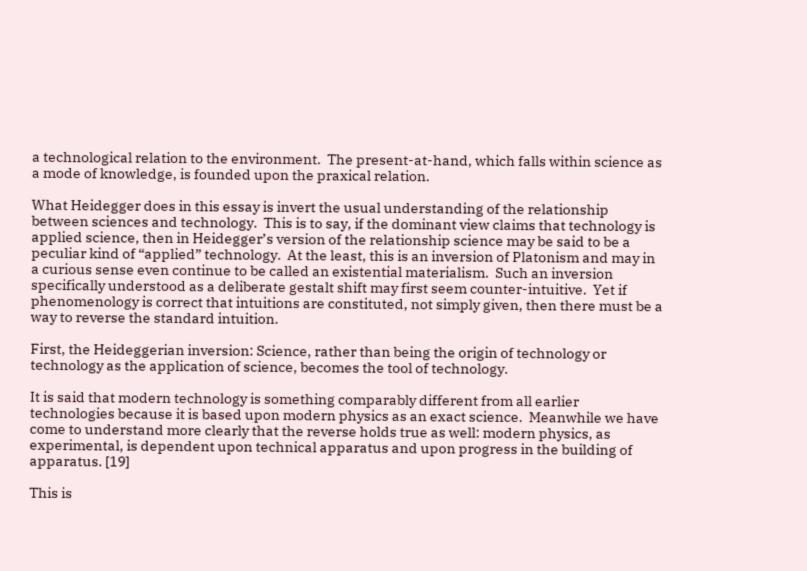a technological relation to the environment.  The present-at-hand, which falls within science as a mode of knowledge, is founded upon the praxical relation.

What Heidegger does in this essay is invert the usual understanding of the relationship between sciences and technology.  This is to say, if the dominant view claims that technology is applied science, then in Heidegger’s version of the relationship science may be said to be a peculiar kind of “applied” technology.  At the least, this is an inversion of Platonism and may in a curious sense even continue to be called an existential materialism.  Such an inversion specifically understood as a deliberate gestalt shift may first seem counter-intuitive.  Yet if phenomenology is correct that intuitions are constituted, not simply given, then there must be a way to reverse the standard intuition.

First, the Heideggerian inversion: Science, rather than being the origin of technology or technology as the application of science, becomes the tool of technology.

It is said that modern technology is something comparably different from all earlier technologies because it is based upon modern physics as an exact science.  Meanwhile we have come to understand more clearly that the reverse holds true as well: modern physics, as experimental, is dependent upon technical apparatus and upon progress in the building of apparatus. [19]

This is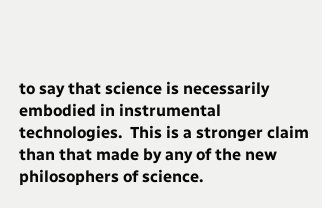to say that science is necessarily embodied in instrumental technologies.  This is a stronger claim than that made by any of the new philosophers of science.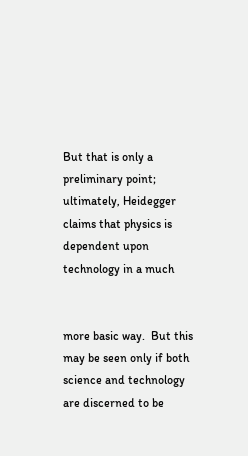But that is only a preliminary point; ultimately, Heidegger claims that physics is dependent upon technology in a much


more basic way.  But this may be seen only if both science and technology are discerned to be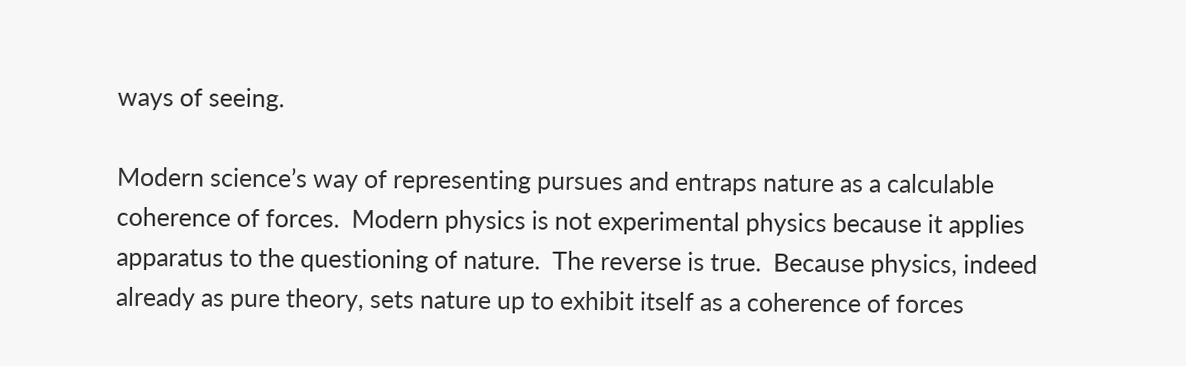ways of seeing.

Modern science’s way of representing pursues and entraps nature as a calculable coherence of forces.  Modern physics is not experimental physics because it applies apparatus to the questioning of nature.  The reverse is true.  Because physics, indeed already as pure theory, sets nature up to exhibit itself as a coherence of forces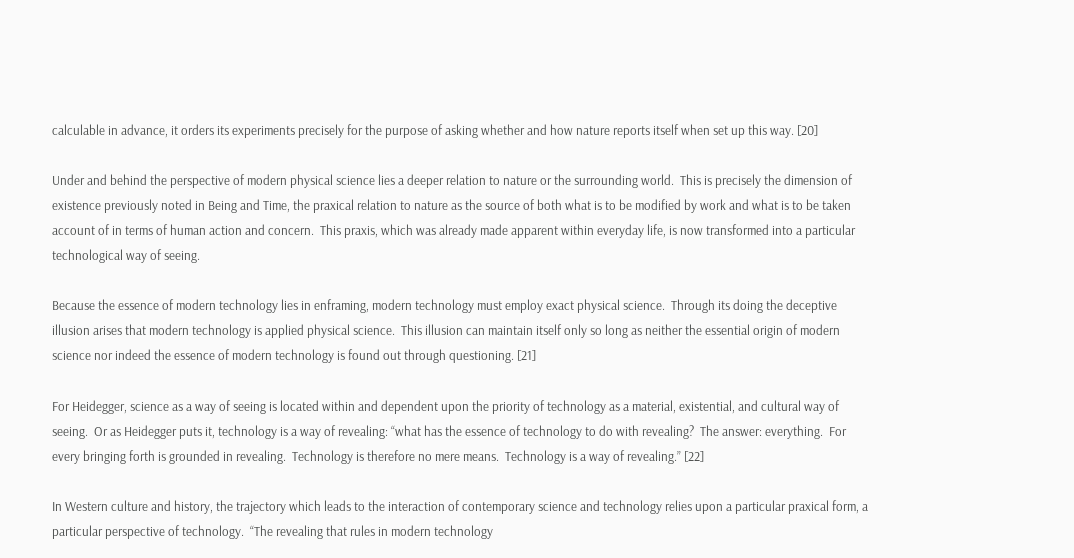calculable in advance, it orders its experiments precisely for the purpose of asking whether and how nature reports itself when set up this way. [20]

Under and behind the perspective of modern physical science lies a deeper relation to nature or the surrounding world.  This is precisely the dimension of existence previously noted in Being and Time, the praxical relation to nature as the source of both what is to be modified by work and what is to be taken account of in terms of human action and concern.  This praxis, which was already made apparent within everyday life, is now transformed into a particular technological way of seeing.

Because the essence of modern technology lies in enframing, modern technology must employ exact physical science.  Through its doing the deceptive illusion arises that modern technology is applied physical science.  This illusion can maintain itself only so long as neither the essential origin of modern science nor indeed the essence of modern technology is found out through questioning. [21]

For Heidegger, science as a way of seeing is located within and dependent upon the priority of technology as a material, existential, and cultural way of seeing.  Or as Heidegger puts it, technology is a way of revealing: “what has the essence of technology to do with revealing?  The answer: everything.  For every bringing forth is grounded in revealing.  Technology is therefore no mere means.  Technology is a way of revealing.” [22]

In Western culture and history, the trajectory which leads to the interaction of contemporary science and technology relies upon a particular praxical form, a particular perspective of technology.  “The revealing that rules in modern technology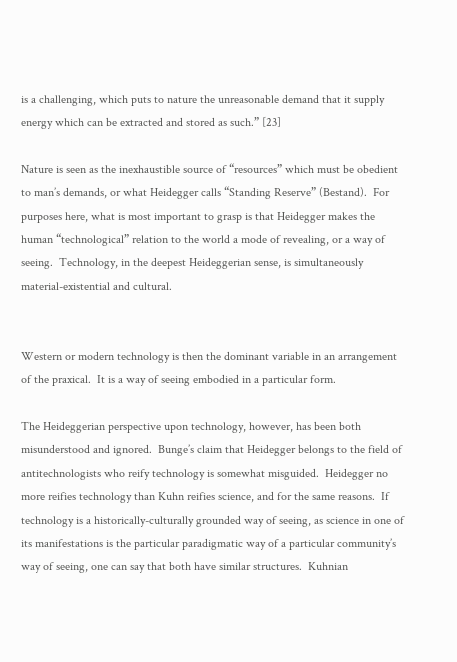is a challenging, which puts to nature the unreasonable demand that it supply energy which can be extracted and stored as such.” [23]

Nature is seen as the inexhaustible source of “resources” which must be obedient to man’s demands, or what Heidegger calls “Standing Reserve” (Bestand).  For purposes here, what is most important to grasp is that Heidegger makes the human “technological” relation to the world a mode of revealing, or a way of seeing.  Technology, in the deepest Heideggerian sense, is simultaneously material-existential and cultural.


Western or modern technology is then the dominant variable in an arrangement of the praxical.  It is a way of seeing embodied in a particular form.

The Heideggerian perspective upon technology, however, has been both misunderstood and ignored.  Bunge’s claim that Heidegger belongs to the field of antitechnologists who reify technology is somewhat misguided.  Heidegger no more reifies technology than Kuhn reifies science, and for the same reasons.  If technology is a historically-culturally grounded way of seeing, as science in one of its manifestations is the particular paradigmatic way of a particular community’s way of seeing, one can say that both have similar structures.  Kuhnian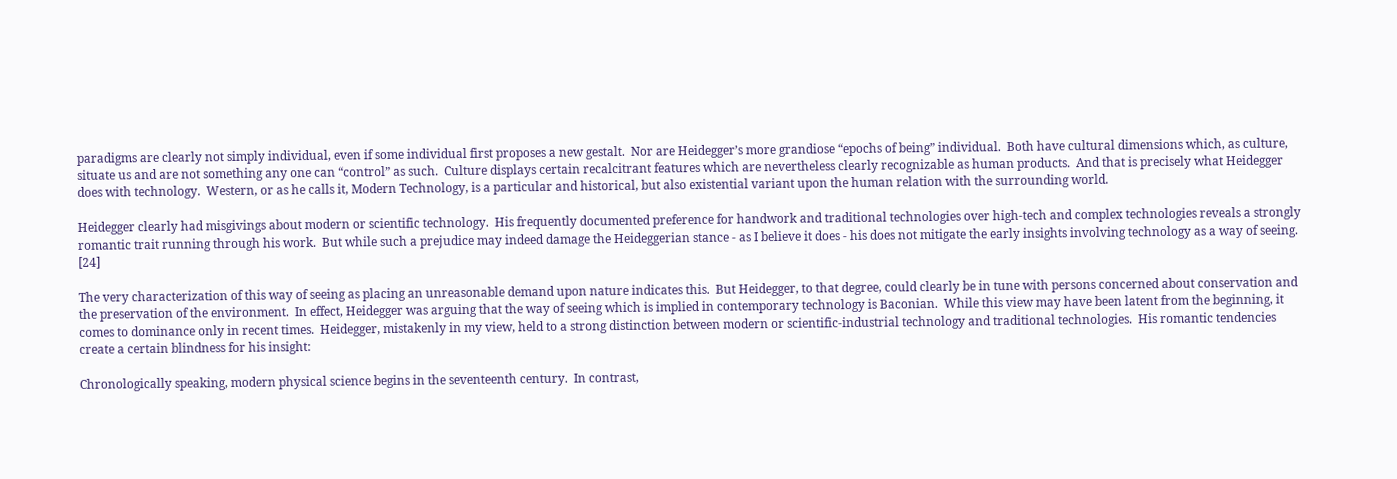paradigms are clearly not simply individual, even if some individual first proposes a new gestalt.  Nor are Heidegger’s more grandiose “epochs of being” individual.  Both have cultural dimensions which, as culture, situate us and are not something any one can “control” as such.  Culture displays certain recalcitrant features which are nevertheless clearly recognizable as human products.  And that is precisely what Heidegger does with technology.  Western, or as he calls it, Modern Technology, is a particular and historical, but also existential variant upon the human relation with the surrounding world.

Heidegger clearly had misgivings about modern or scientific technology.  His frequently documented preference for handwork and traditional technologies over high-tech and complex technologies reveals a strongly romantic trait running through his work.  But while such a prejudice may indeed damage the Heideggerian stance - as I believe it does - his does not mitigate the early insights involving technology as a way of seeing. [24]

The very characterization of this way of seeing as placing an unreasonable demand upon nature indicates this.  But Heidegger, to that degree, could clearly be in tune with persons concerned about conservation and the preservation of the environment.  In effect, Heidegger was arguing that the way of seeing which is implied in contemporary technology is Baconian.  While this view may have been latent from the beginning, it comes to dominance only in recent times.  Heidegger, mistakenly in my view, held to a strong distinction between modern or scientific-industrial technology and traditional technologies.  His romantic tendencies create a certain blindness for his insight:

Chronologically speaking, modern physical science begins in the seventeenth century.  In contrast,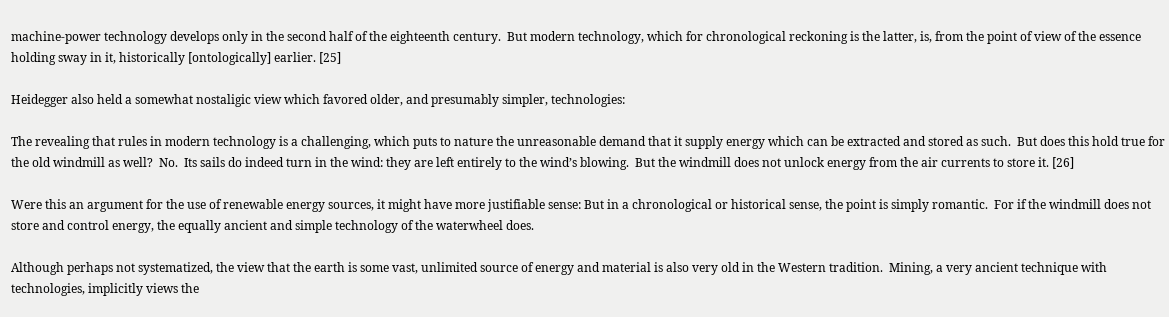machine-power technology develops only in the second half of the eighteenth century.  But modern technology, which for chronological reckoning is the latter, is, from the point of view of the essence holding sway in it, historically [ontologically] earlier. [25]

Heidegger also held a somewhat nostaligic view which favored older, and presumably simpler, technologies:

The revealing that rules in modern technology is a challenging, which puts to nature the unreasonable demand that it supply energy which can be extracted and stored as such.  But does this hold true for the old windmill as well?  No.  Its sails do indeed turn in the wind: they are left entirely to the wind’s blowing.  But the windmill does not unlock energy from the air currents to store it. [26]

Were this an argument for the use of renewable energy sources, it might have more justifiable sense: But in a chronological or historical sense, the point is simply romantic.  For if the windmill does not store and control energy, the equally ancient and simple technology of the waterwheel does.

Although perhaps not systematized, the view that the earth is some vast, unlimited source of energy and material is also very old in the Western tradition.  Mining, a very ancient technique with technologies, implicitly views the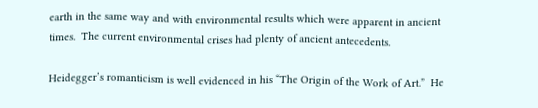earth in the same way and with environmental results which were apparent in ancient times.  The current environmental crises had plenty of ancient antecedents.

Heidegger’s romanticism is well evidenced in his “The Origin of the Work of Art.”  He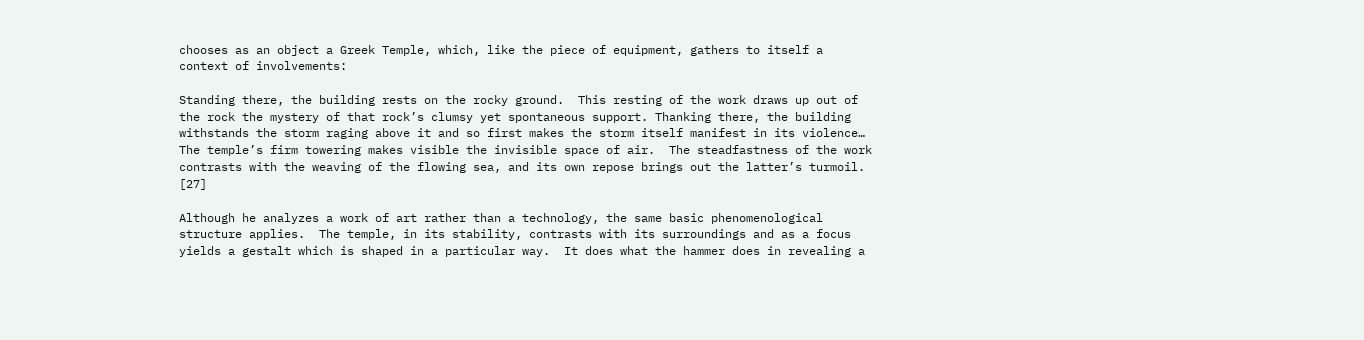chooses as an object a Greek Temple, which, like the piece of equipment, gathers to itself a context of involvements:

Standing there, the building rests on the rocky ground.  This resting of the work draws up out of the rock the mystery of that rock’s clumsy yet spontaneous support. Thanking there, the building withstands the storm raging above it and so first makes the storm itself manifest in its violence… The temple’s firm towering makes visible the invisible space of air.  The steadfastness of the work contrasts with the weaving of the flowing sea, and its own repose brings out the latter’s turmoil. [27]

Although he analyzes a work of art rather than a technology, the same basic phenomenological structure applies.  The temple, in its stability, contrasts with its surroundings and as a focus yields a gestalt which is shaped in a particular way.  It does what the hammer does in revealing a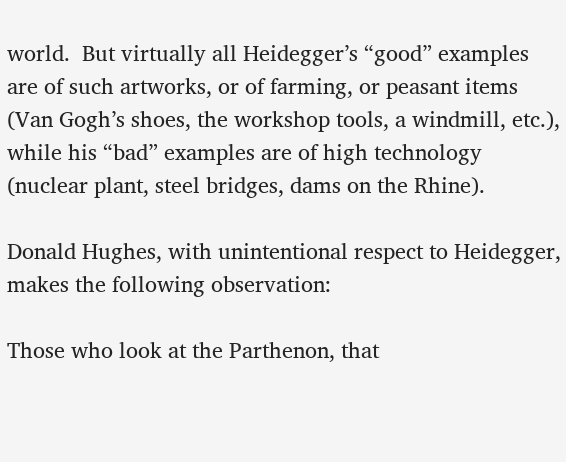world.  But virtually all Heidegger’s “good” examples are of such artworks, or of farming, or peasant items (Van Gogh’s shoes, the workshop tools, a windmill, etc.), while his “bad” examples are of high technology (nuclear plant, steel bridges, dams on the Rhine).

Donald Hughes, with unintentional respect to Heidegger, makes the following observation:

Those who look at the Parthenon, that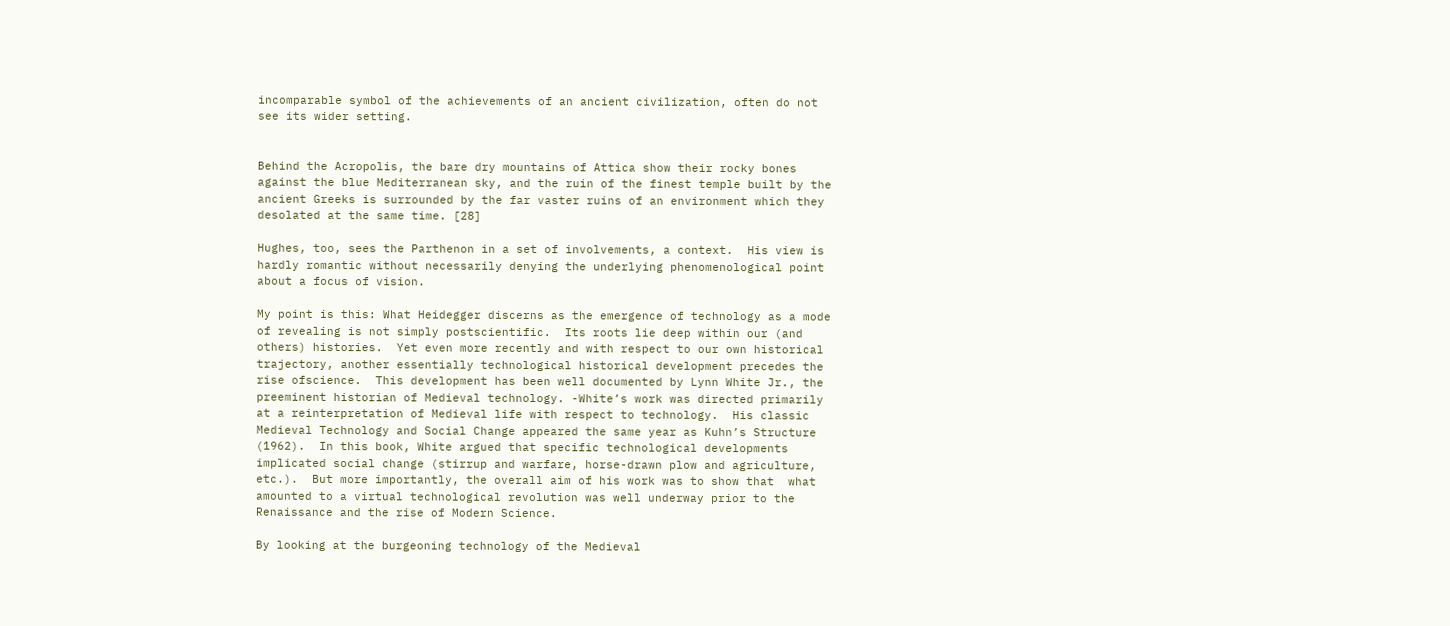incomparable symbol of the achievements of an ancient civilization, often do not see its wider setting.


Behind the Acropolis, the bare dry mountains of Attica show their rocky bones against the blue Mediterranean sky, and the ruin of the finest temple built by the ancient Greeks is surrounded by the far vaster ruins of an environment which they desolated at the same time. [28]

Hughes, too, sees the Parthenon in a set of involvements, a context.  His view is hardly romantic without necessarily denying the underlying phenomenological point about a focus of vision.

My point is this: What Heidegger discerns as the emergence of technology as a mode of revealing is not simply postscientific.  Its roots lie deep within our (and others) histories.  Yet even more recently and with respect to our own historical trajectory, another essentially technological historical development precedes the rise ofscience.  This development has been well documented by Lynn White Jr., the preeminent historian of Medieval technology. -White’s work was directed primarily at a reinterpretation of Medieval life with respect to technology.  His classic Medieval Technology and Social Change appeared the same year as Kuhn’s Structure (1962).  In this book, White argued that specific technological developments implicated social change (stirrup and warfare, horse-drawn plow and agriculture, etc.).  But more importantly, the overall aim of his work was to show that  what amounted to a virtual technological revolution was well underway prior to the Renaissance and the rise of Modern Science.

By looking at the burgeoning technology of the Medieval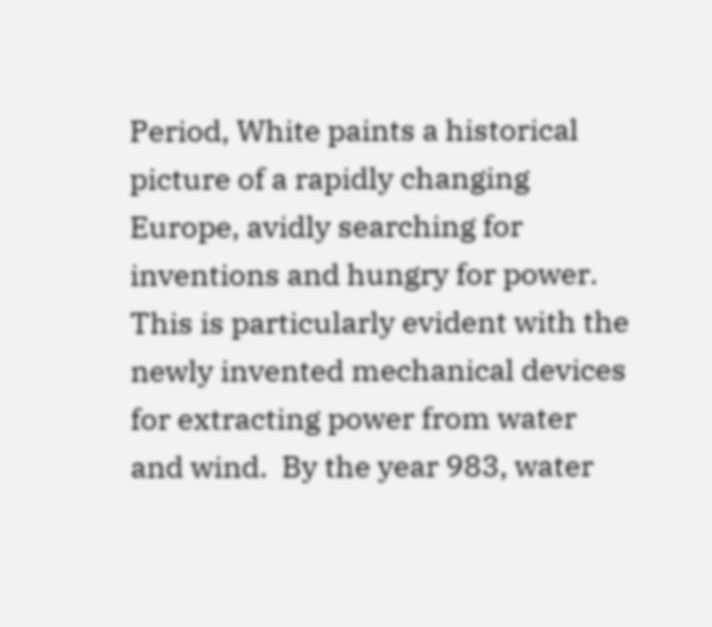Period, White paints a historical picture of a rapidly changing Europe, avidly searching for inventions and hungry for power.  This is particularly evident with the newly invented mechanical devices for extracting power from water and wind.  By the year 983, water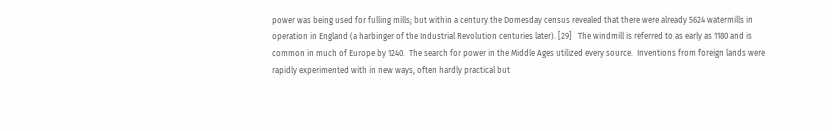power was being used for fulling mills; but within a century the Domesday census revealed that there were already 5624 watermills in operation in England (a harbinger of the Industrial Revolution centuries later). [29]   The windmill is referred to as early as 1180 and is common in much of Europe by 1240.  The search for power in the Middle Ages utilized every source.  Inventions from foreign lands were rapidly experimented with in new ways, often hardly practical but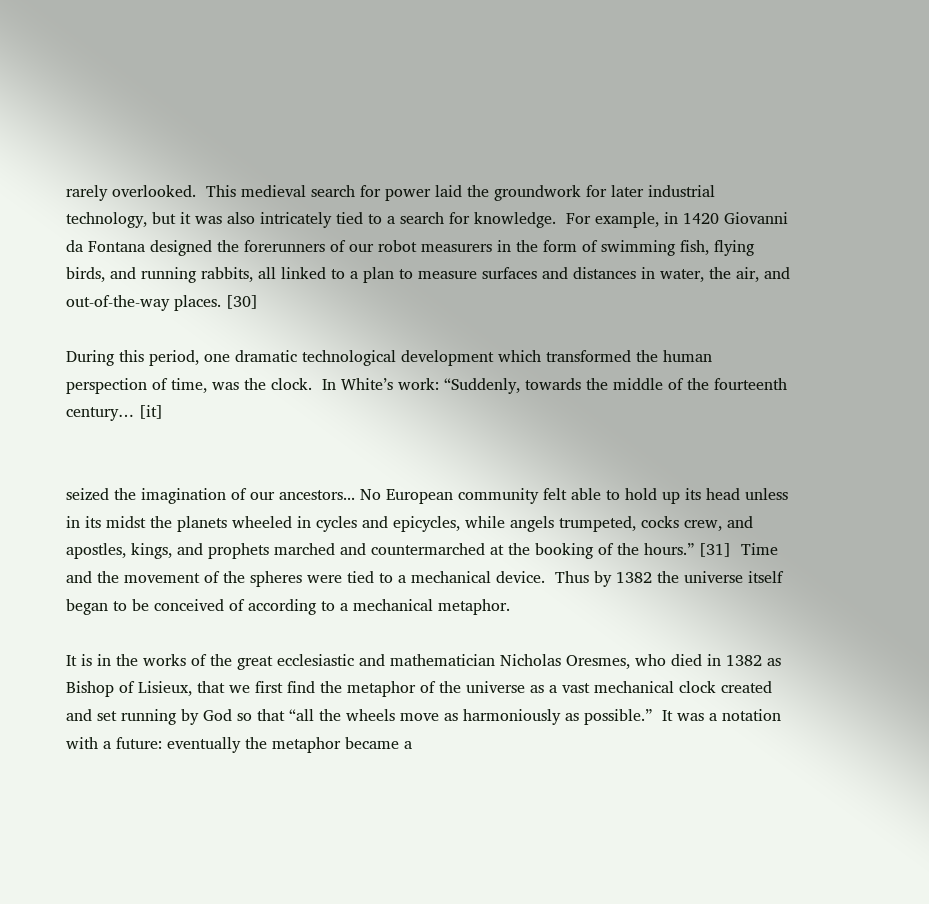rarely overlooked.  This medieval search for power laid the groundwork for later industrial technology, but it was also intricately tied to a search for knowledge.  For example, in 1420 Giovanni da Fontana designed the forerunners of our robot measurers in the form of swimming fish, flying birds, and running rabbits, all linked to a plan to measure surfaces and distances in water, the air, and out-of-the-way places. [30]

During this period, one dramatic technological development which transformed the human perspection of time, was the clock.  In White’s work: “Suddenly, towards the middle of the fourteenth century… [it]


seized the imagination of our ancestors... No European community felt able to hold up its head unless in its midst the planets wheeled in cycles and epicycles, while angels trumpeted, cocks crew, and apostles, kings, and prophets marched and countermarched at the booking of the hours.” [31]  Time and the movement of the spheres were tied to a mechanical device.  Thus by 1382 the universe itself began to be conceived of according to a mechanical metaphor.

It is in the works of the great ecclesiastic and mathematician Nicholas Oresmes, who died in 1382 as Bishop of Lisieux, that we first find the metaphor of the universe as a vast mechanical clock created and set running by God so that “all the wheels move as harmoniously as possible.”  It was a notation with a future: eventually the metaphor became a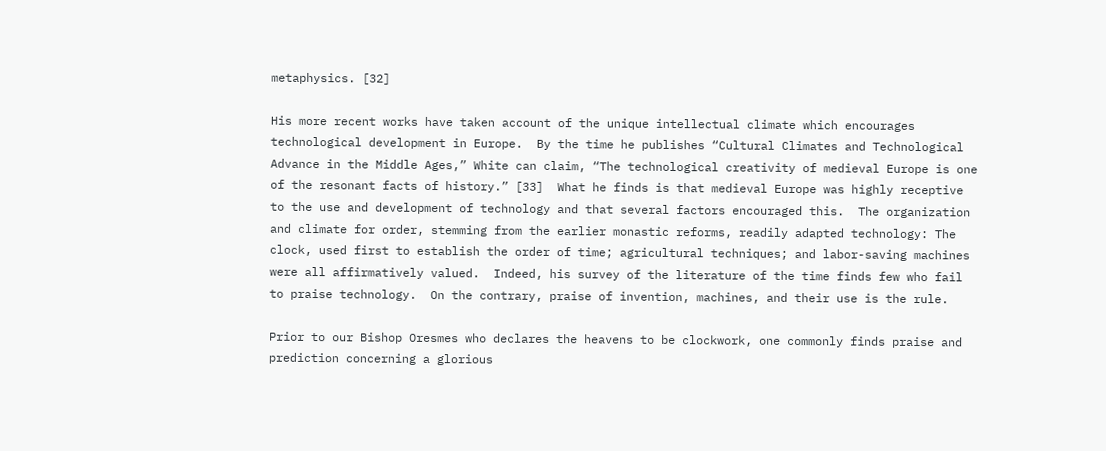metaphysics. [32]

His more recent works have taken account of the unique intellectual climate which encourages technological development in Europe.  By the time he publishes “Cultural Climates and Technological Advance in the Middle Ages,” White can claim, “The technological creativity of medieval Europe is one of the resonant facts of history.” [33]  What he finds is that medieval Europe was highly receptive to the use and development of technology and that several factors encouraged this.  The organization and climate for order, stemming from the earlier monastic reforms, readily adapted technology: The clock, used first to establish the order of time; agricultural techniques; and labor-saving machines were all affirmatively valued.  Indeed, his survey of the literature of the time finds few who fail to praise technology.  On the contrary, praise of invention, machines, and their use is the rule.

Prior to our Bishop Oresmes who declares the heavens to be clockwork, one commonly finds praise and prediction concerning a glorious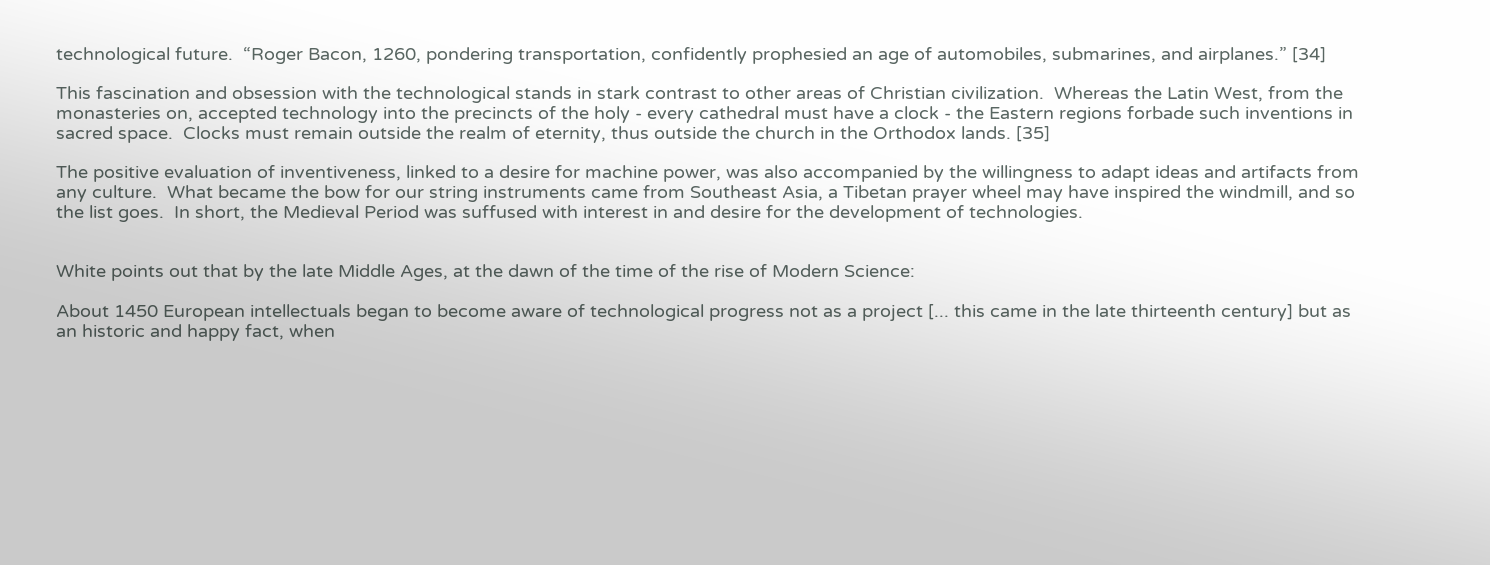technological future.  “Roger Bacon, 1260, pondering transportation, confidently prophesied an age of automobiles, submarines, and airplanes.” [34]

This fascination and obsession with the technological stands in stark contrast to other areas of Christian civilization.  Whereas the Latin West, from the monasteries on, accepted technology into the precincts of the holy - every cathedral must have a clock - the Eastern regions forbade such inventions in sacred space.  Clocks must remain outside the realm of eternity, thus outside the church in the Orthodox lands. [35]

The positive evaluation of inventiveness, linked to a desire for machine power, was also accompanied by the willingness to adapt ideas and artifacts from any culture.  What became the bow for our string instruments came from Southeast Asia, a Tibetan prayer wheel may have inspired the windmill, and so the list goes.  In short, the Medieval Period was suffused with interest in and desire for the development of technologies.


White points out that by the late Middle Ages, at the dawn of the time of the rise of Modern Science:

About 1450 European intellectuals began to become aware of technological progress not as a project [... this came in the late thirteenth century] but as an historic and happy fact, when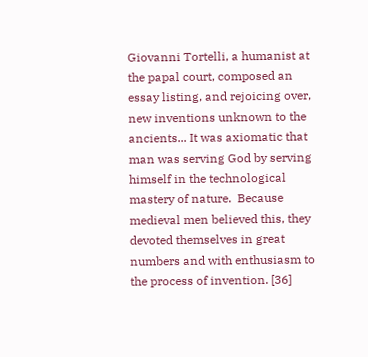Giovanni Tortelli, a humanist at the papal court, composed an essay listing, and rejoicing over, new inventions unknown to the ancients... It was axiomatic that man was serving God by serving himself in the technological mastery of nature.  Because medieval men believed this, they devoted themselves in great numbers and with enthusiasm to the process of invention. [36]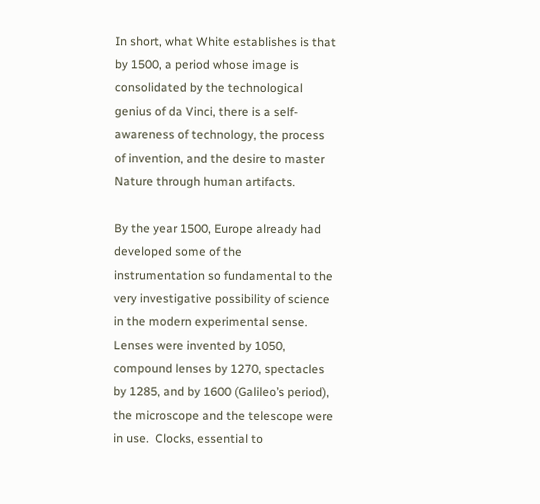In short, what White establishes is that by 1500, a period whose image is consolidated by the technological genius of da Vinci, there is a self-awareness of technology, the process of invention, and the desire to master Nature through human artifacts.

By the year 1500, Europe already had developed some of the instrumentation so fundamental to the very investigative possibility of science in the modern experimental sense.  Lenses were invented by 1050, compound lenses by 1270, spectacles by 1285, and by 1600 (Galileo’s period), the microscope and the telescope were in use.  Clocks, essential to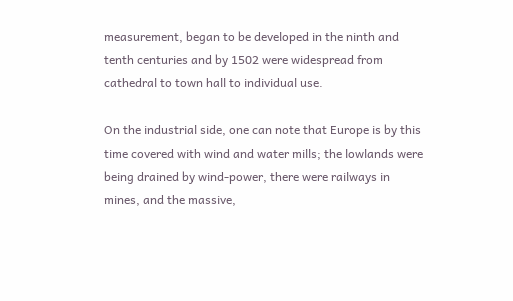measurement, began to be developed in the ninth and tenth centuries and by 1502 were widespread from cathedral to town hall to individual use.

On the industrial side, one can note that Europe is by this time covered with wind and water mills; the lowlands were being drained by wind-power, there were railways in mines, and the massive,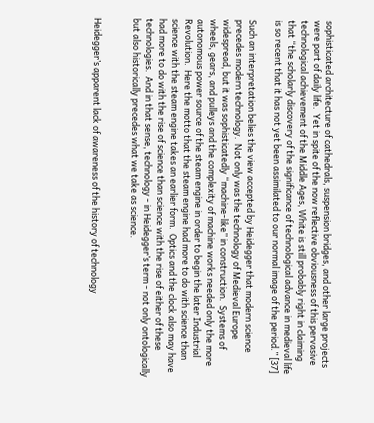sophisticated architecture of cathedrals, suspension bridges, and other large projects were part of daily life.  Yet in spite of the now reflective obviousness of this pervasive technological achievement of the Middle Ages, White is still probably right in claiming that “the scholarly discovery of the significance of technological advance in medieval life is so recent that it has not yet been assimilated to our normal image of the period.” [37]

Such an interpretation belies the view accepted by Heidegger that modern science precedes modern technology.  Not only was the technology of Medieval Europe widespread, but it was sophisticatedly “machine-like” in construction.  Systems of wheels, gears, and pulleys and the complexity of machine works needed only the more autonomous power source of the steam engine in order to begin the later Industrial Revolution.  Here the motto that the steam engine had more to do with science than science with the steam engine takes an earlier form.  Optics and the clock also may have had more to do with the rise of science than science with the rise of either of these technologies.  And in that sense, technology - in Heidegger’s term - not only ontologically but also historically precedes what we take as science.


Heidegger’s apparent lack of awareness of the history of technology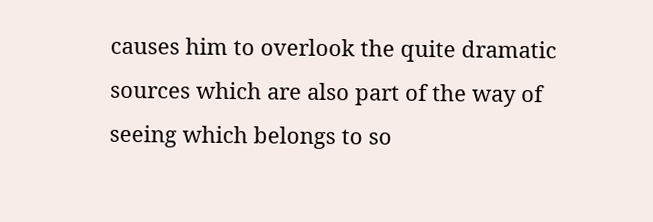causes him to overlook the quite dramatic sources which are also part of the way of seeing which belongs to so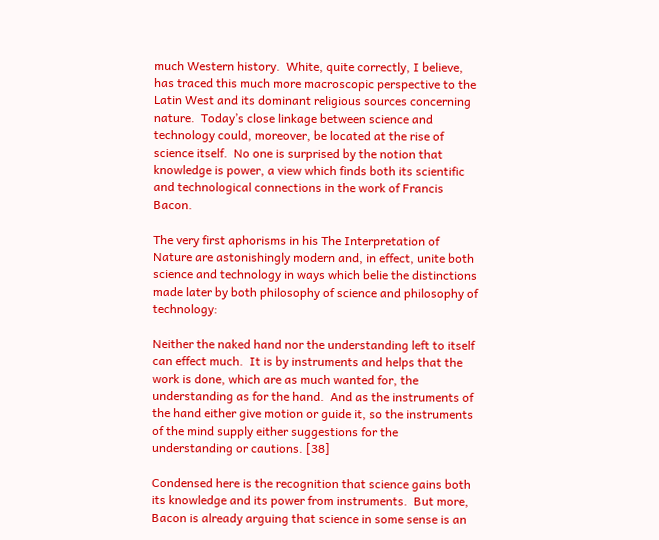much Western history.  White, quite correctly, I believe, has traced this much more macroscopic perspective to the Latin West and its dominant religious sources concerning nature.  Today’s close linkage between science and technology could, moreover, be located at the rise of science itself.  No one is surprised by the notion that knowledge is power, a view which finds both its scientific and technological connections in the work of Francis Bacon.

The very first aphorisms in his The Interpretation of Nature are astonishingly modern and, in effect, unite both science and technology in ways which belie the distinctions made later by both philosophy of science and philosophy of technology:

Neither the naked hand nor the understanding left to itself can effect much.  It is by instruments and helps that the work is done, which are as much wanted for, the understanding as for the hand.  And as the instruments of the hand either give motion or guide it, so the instruments of the mind supply either suggestions for the understanding or cautions. [38]

Condensed here is the recognition that science gains both its knowledge and its power from instruments.  But more, Bacon is already arguing that science in some sense is an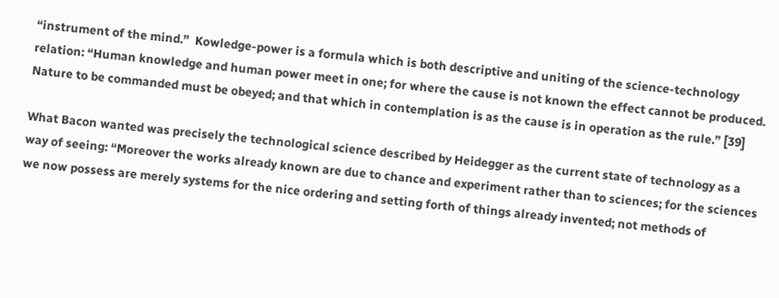“instrument of the mind.”  Kowledge-power is a formula which is both descriptive and uniting of the science-technology relation: “Human knowledge and human power meet in one; for where the cause is not known the effect cannot be produced.  Nature to be commanded must be obeyed; and that which in contemplation is as the cause is in operation as the rule.” [39]

What Bacon wanted was precisely the technological science described by Heidegger as the current state of technology as a way of seeing: “Moreover the works already known are due to chance and experiment rather than to sciences; for the sciences we now possess are merely systems for the nice ordering and setting forth of things already invented; not methods of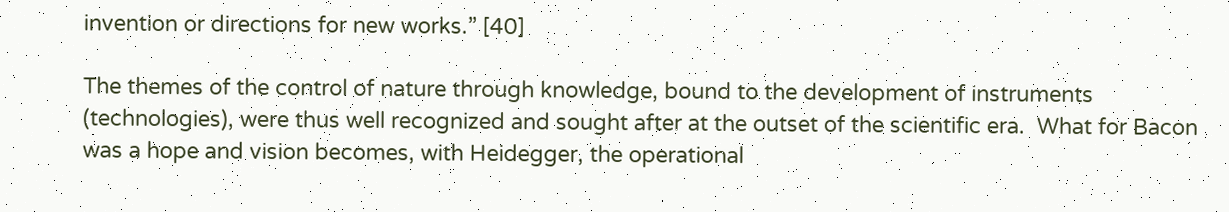invention or directions for new works.” [40]

The themes of the control of nature through knowledge, bound to the development of instruments (technologies), were thus well recognized and sought after at the outset of the scientific era.  What for Bacon was a hope and vision becomes, with Heidegger, the operational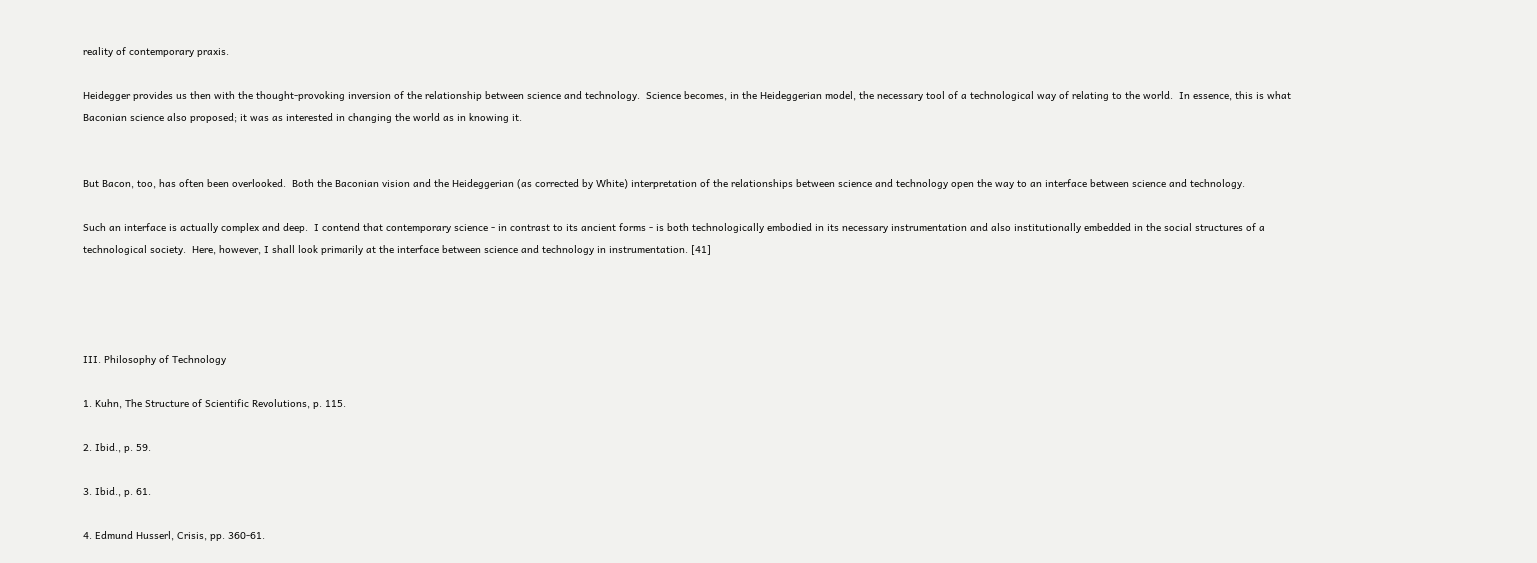reality of contemporary praxis.

Heidegger provides us then with the thought-provoking inversion of the relationship between science and technology.  Science becomes, in the Heideggerian model, the necessary tool of a technological way of relating to the world.  In essence, this is what Baconian science also proposed; it was as interested in changing the world as in knowing it.


But Bacon, too, has often been overlooked.  Both the Baconian vision and the Heideggerian (as corrected by White) interpretation of the relationships between science and technology open the way to an interface between science and technology.

Such an interface is actually complex and deep.  I contend that contemporary science - in contrast to its ancient forms - is both technologically embodied in its necessary instrumentation and also institutionally embedded in the social structures of a technological society.  Here, however, I shall look primarily at the interface between science and technology in instrumentation. [41]




III. Philosophy of Technology

1. Kuhn, The Structure of Scientific Revolutions, p. 115.

2. Ibid., p. 59.

3. Ibid., p. 61.

4. Edmund Husserl, Crisis, pp. 360-61.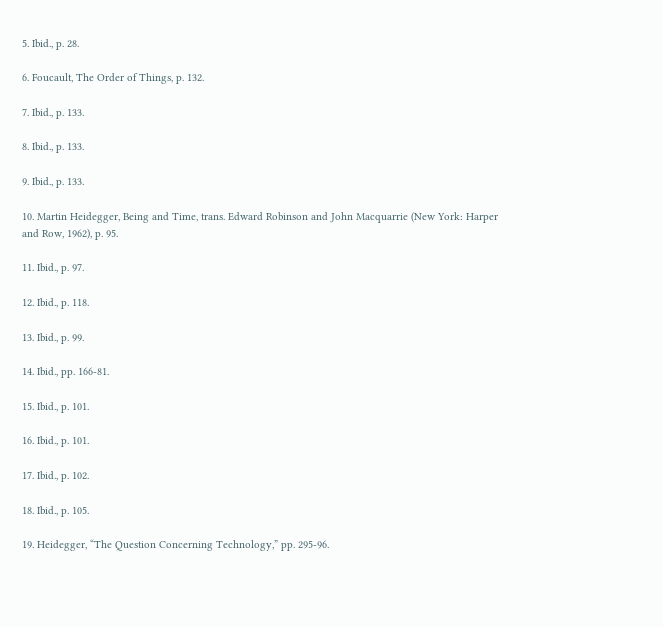5. Ibid., p. 28.

6. Foucault, The Order of Things, p. 132.

7. Ibid., p. 133.

8. Ibid., p. 133.

9. Ibid., p. 133.

10. Martin Heidegger, Being and Time, trans. Edward Robinson and John Macquarrie (New York: Harper and Row, 1962), p. 95.

11. Ibid., p. 97.

12. Ibid., p. 118.

13. Ibid., p. 99.

14. Ibid., pp. 166-81.

15. Ibid., p. 101.

16. Ibid., p. 101.

17. Ibid., p. 102.

18. Ibid., p. 105.

19. Heidegger, “The Question Concerning Technology,” pp. 295-96.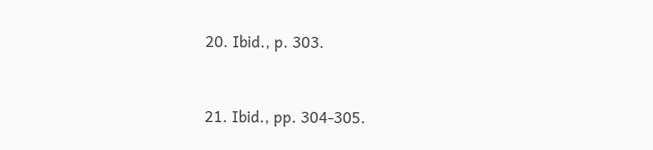20. Ibid., p. 303.


21. Ibid., pp. 304-305.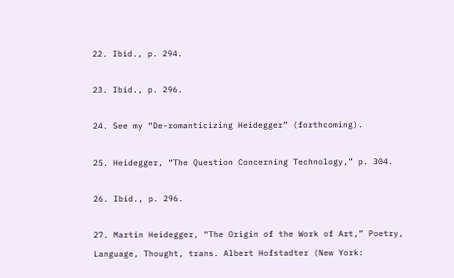22. Ibid., p. 294.

23. Ibid., p. 296.

24. See my “De-romanticizing Heidegger” (forthcoming).

25. Heidegger, “The Question Concerning Technology,” p. 304.

26. Ibid., p. 296.

27. Martin Heidegger, “The Origin of the Work of Art,” Poetry, Language, Thought, trans. Albert Hofstadter (New York: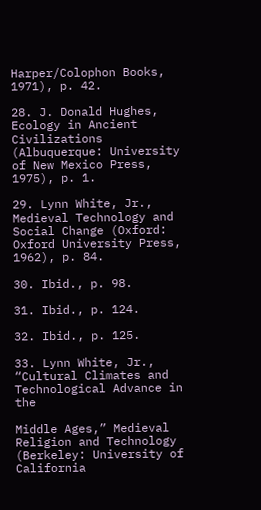Harper/Colophon Books, 1971), p. 42.

28. J. Donald Hughes, Ecology in Ancient Civilizations (Albuquerque: University of New Mexico Press, 1975), p. 1.

29. Lynn White, Jr., Medieval Technology and Social Change (Oxford: Oxford University Press, 1962), p. 84.

30. Ibid., p. 98.

31. Ibid., p. 124.

32. Ibid., p. 125.

33. Lynn White, Jr., “Cultural Climates and Technological Advance in the

Middle Ages,” Medieval Religion and Technology (Berkeley: University of California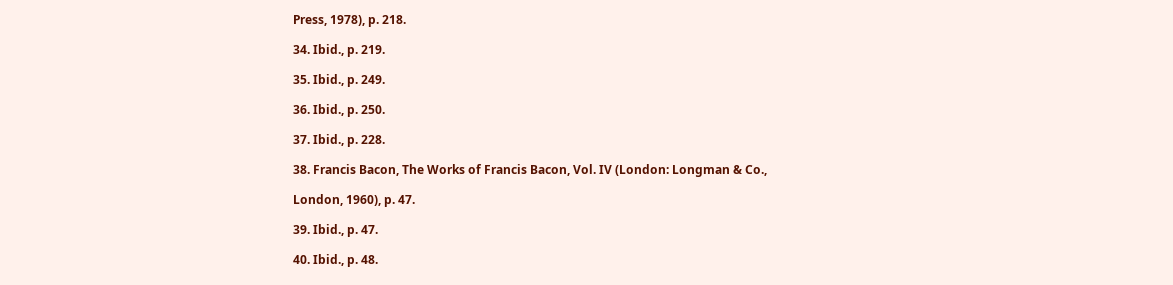Press, 1978), p. 218.

34. Ibid., p. 219.

35. Ibid., p. 249.

36. Ibid., p. 250.

37. Ibid., p. 228.

38. Francis Bacon, The Works of Francis Bacon, Vol. IV (London: Longman & Co.,

London, 1960), p. 47.

39. Ibid., p. 47.

40. Ibid., p. 48.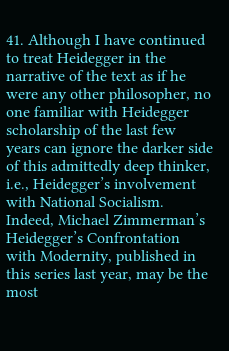41. Although I have continued to treat Heidegger in the narrative of the text as if he were any other philosopher, no one familiar with Heidegger scholarship of the last few years can ignore the darker side of this admittedly deep thinker, i.e., Heidegger’s involvement with National Socialism.  Indeed, Michael Zimmerman’s Heidegger’s Confrontation with Modernity, published in this series last year, may be the most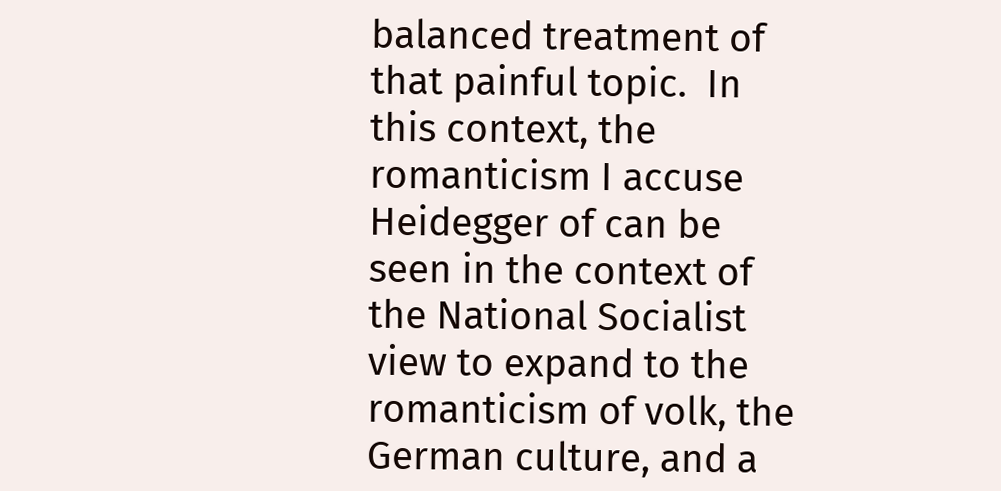balanced treatment of that painful topic.  In this context, the romanticism I accuse Heidegger of can be seen in the context of the National Socialist view to expand to the romanticism of volk, the German culture, and a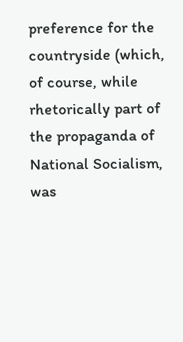preference for the countryside (which, of course, while rhetorically part of the propaganda of National Socialism, was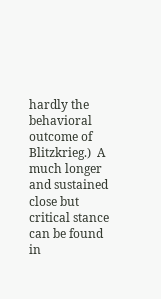hardly the behavioral outcome of Blitzkrieg.)  A much longer and sustained close but critical stance can be found in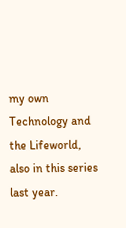my own Technology and the Lifeworld, also in this series last year.